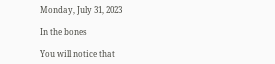Monday, July 31, 2023

In the bones

You will notice that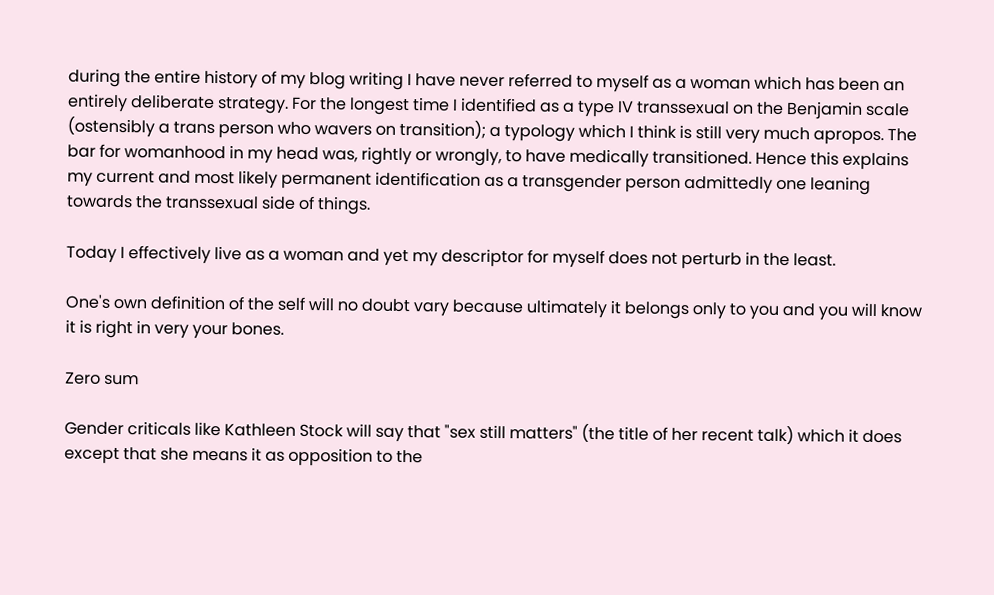during the entire history of my blog writing I have never referred to myself as a woman which has been an entirely deliberate strategy. For the longest time I identified as a type IV transsexual on the Benjamin scale (ostensibly a trans person who wavers on transition); a typology which I think is still very much apropos. The bar for womanhood in my head was, rightly or wrongly, to have medically transitioned. Hence this explains my current and most likely permanent identification as a transgender person admittedly one leaning towards the transsexual side of things.

Today I effectively live as a woman and yet my descriptor for myself does not perturb in the least.

One's own definition of the self will no doubt vary because ultimately it belongs only to you and you will know it is right in very your bones.

Zero sum

Gender criticals like Kathleen Stock will say that "sex still matters" (the title of her recent talk) which it does except that she means it as opposition to the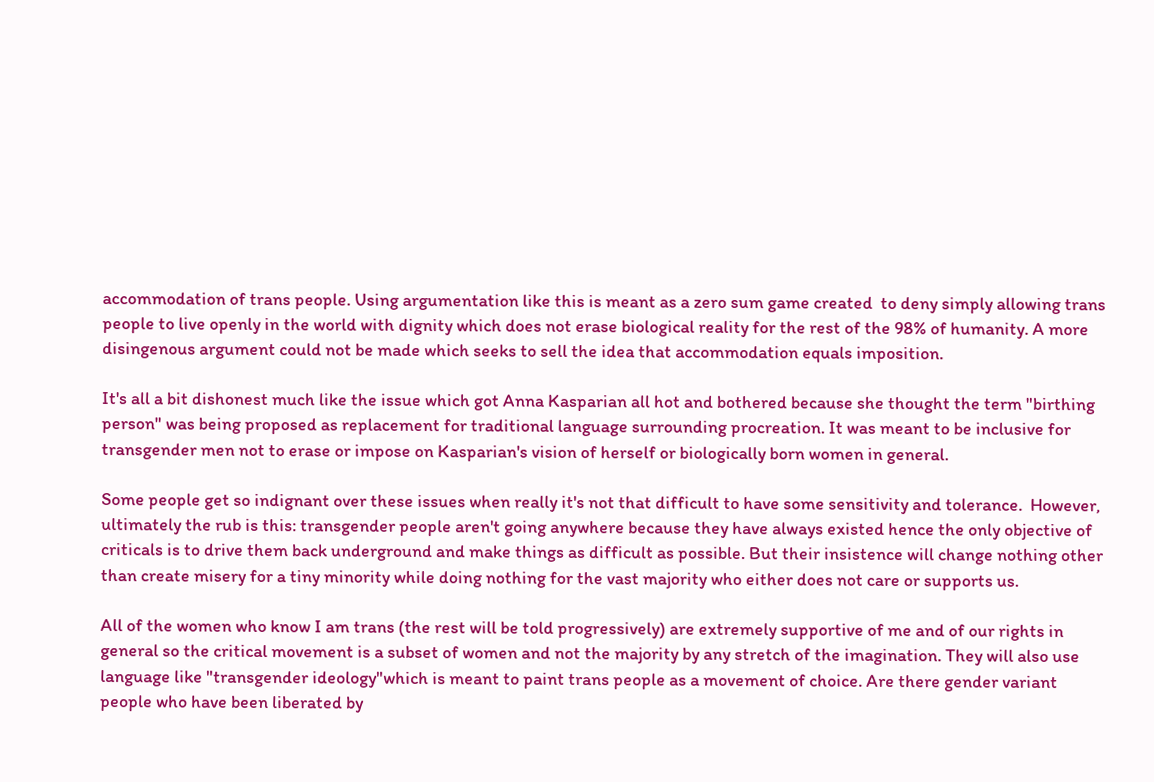accommodation of trans people. Using argumentation like this is meant as a zero sum game created  to deny simply allowing trans people to live openly in the world with dignity which does not erase biological reality for the rest of the 98% of humanity. A more disingenous argument could not be made which seeks to sell the idea that accommodation equals imposition.

It's all a bit dishonest much like the issue which got Anna Kasparian all hot and bothered because she thought the term "birthing person" was being proposed as replacement for traditional language surrounding procreation. It was meant to be inclusive for transgender men not to erase or impose on Kasparian's vision of herself or biologically born women in general.

Some people get so indignant over these issues when really it's not that difficult to have some sensitivity and tolerance.  However, ultimately the rub is this: transgender people aren't going anywhere because they have always existed hence the only objective of criticals is to drive them back underground and make things as difficult as possible. But their insistence will change nothing other than create misery for a tiny minority while doing nothing for the vast majority who either does not care or supports us.

All of the women who know I am trans (the rest will be told progressively) are extremely supportive of me and of our rights in general so the critical movement is a subset of women and not the majority by any stretch of the imagination. They will also use language like "transgender ideology"which is meant to paint trans people as a movement of choice. Are there gender variant people who have been liberated by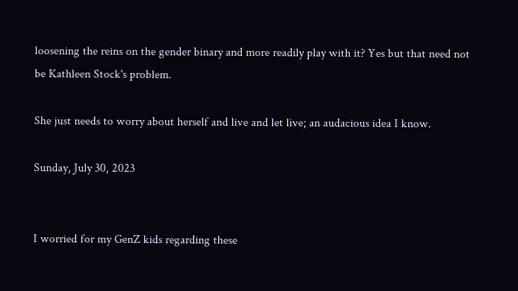loosening the reins on the gender binary and more readily play with it? Yes but that need not be Kathleen Stock's problem.

She just needs to worry about herself and live and let live; an audacious idea I know.

Sunday, July 30, 2023


I worried for my GenZ kids regarding these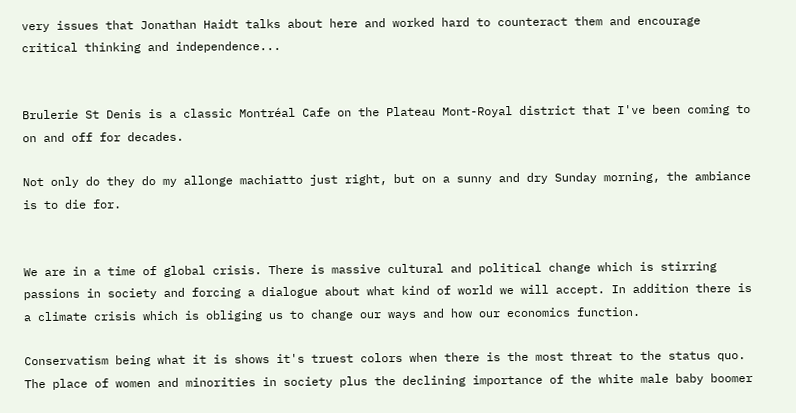very issues that Jonathan Haidt talks about here and worked hard to counteract them and encourage critical thinking and independence...


Brulerie St Denis is a classic Montréal Cafe on the Plateau Mont-Royal district that I've been coming to on and off for decades.

Not only do they do my allonge machiatto just right, but on a sunny and dry Sunday morning, the ambiance is to die for.


We are in a time of global crisis. There is massive cultural and political change which is stirring passions in society and forcing a dialogue about what kind of world we will accept. In addition there is a climate crisis which is obliging us to change our ways and how our economics function.

Conservatism being what it is shows it's truest colors when there is the most threat to the status quo. The place of women and minorities in society plus the declining importance of the white male baby boomer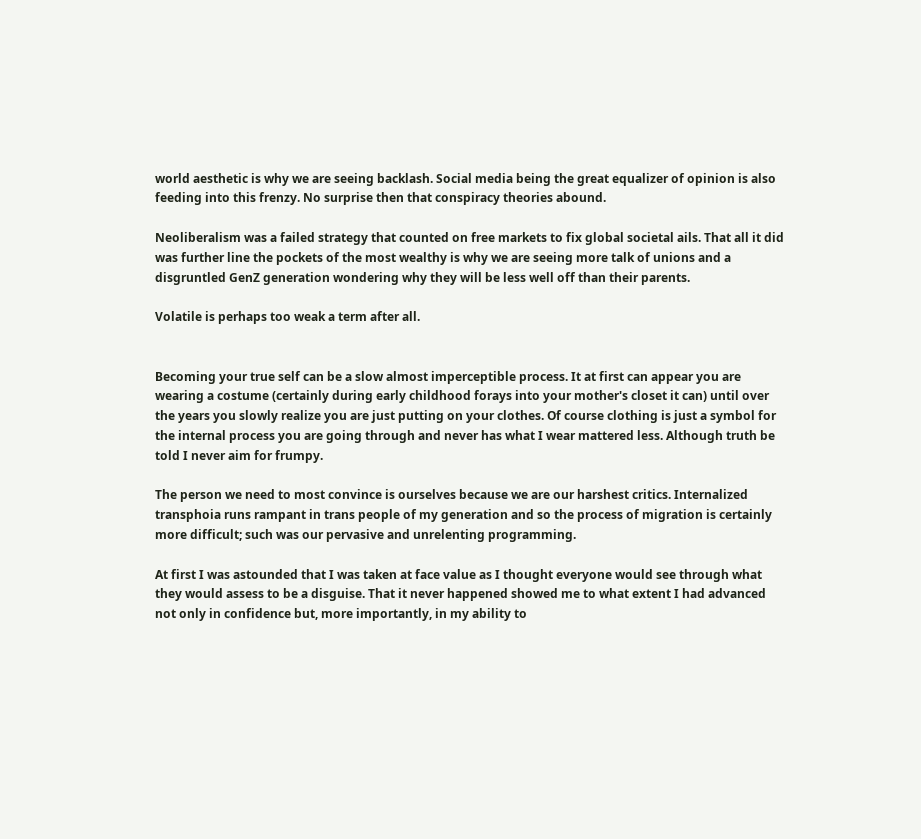world aesthetic is why we are seeing backlash. Social media being the great equalizer of opinion is also feeding into this frenzy. No surprise then that conspiracy theories abound.

Neoliberalism was a failed strategy that counted on free markets to fix global societal ails. That all it did was further line the pockets of the most wealthy is why we are seeing more talk of unions and a disgruntled GenZ generation wondering why they will be less well off than their parents.

Volatile is perhaps too weak a term after all.


Becoming your true self can be a slow almost imperceptible process. It at first can appear you are wearing a costume (certainly during early childhood forays into your mother's closet it can) until over the years you slowly realize you are just putting on your clothes. Of course clothing is just a symbol for the internal process you are going through and never has what I wear mattered less. Although truth be told I never aim for frumpy.

The person we need to most convince is ourselves because we are our harshest critics. Internalized transphoia runs rampant in trans people of my generation and so the process of migration is certainly more difficult; such was our pervasive and unrelenting programming.

At first I was astounded that I was taken at face value as I thought everyone would see through what they would assess to be a disguise. That it never happened showed me to what extent I had advanced not only in confidence but, more importantly, in my ability to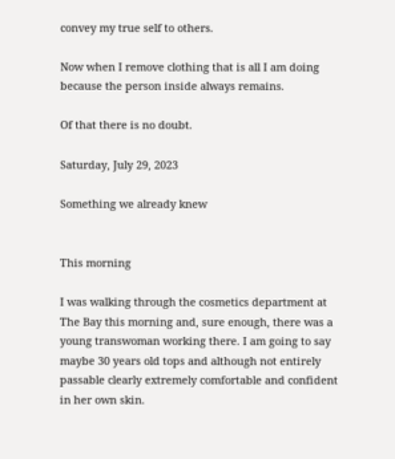convey my true self to others.

Now when I remove clothing that is all I am doing because the person inside always remains.

Of that there is no doubt.

Saturday, July 29, 2023

Something we already knew


This morning

I was walking through the cosmetics department at The Bay this morning and, sure enough, there was a young transwoman working there. I am going to say maybe 30 years old tops and although not entirely passable clearly extremely comfortable and confident in her own skin.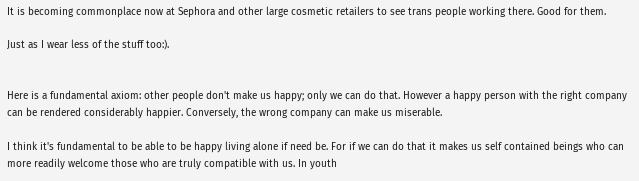It is becoming commonplace now at Sephora and other large cosmetic retailers to see trans people working there. Good for them.

Just as I wear less of the stuff too:).


Here is a fundamental axiom: other people don't make us happy; only we can do that. However a happy person with the right company can be rendered considerably happier. Conversely, the wrong company can make us miserable.

I think it's fundamental to be able to be happy living alone if need be. For if we can do that it makes us self contained beings who can more readily welcome those who are truly compatible with us. In youth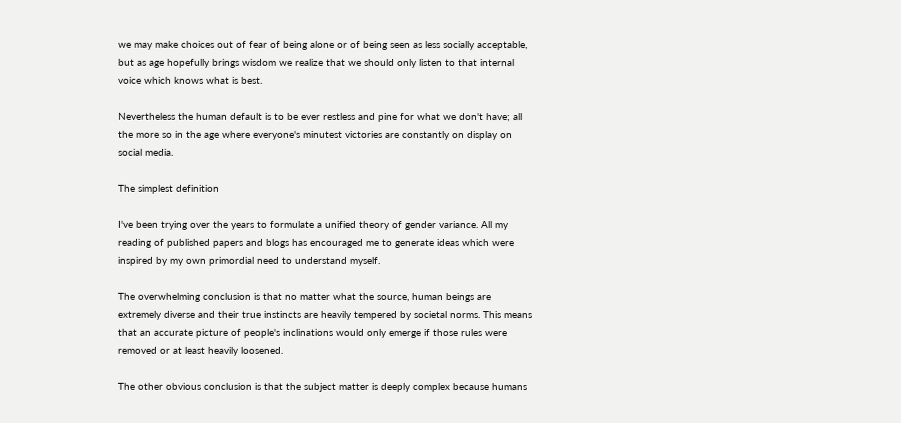we may make choices out of fear of being alone or of being seen as less socially acceptable, but as age hopefully brings wisdom we realize that we should only listen to that internal voice which knows what is best.

Nevertheless the human default is to be ever restless and pine for what we don't have; all the more so in the age where everyone's minutest victories are constantly on display on social media.

The simplest definition

I've been trying over the years to formulate a unified theory of gender variance. All my reading of published papers and blogs has encouraged me to generate ideas which were inspired by my own primordial need to understand myself.

The overwhelming conclusion is that no matter what the source, human beings are extremely diverse and their true instincts are heavily tempered by societal norms. This means that an accurate picture of people's inclinations would only emerge if those rules were removed or at least heavily loosened.

The other obvious conclusion is that the subject matter is deeply complex because humans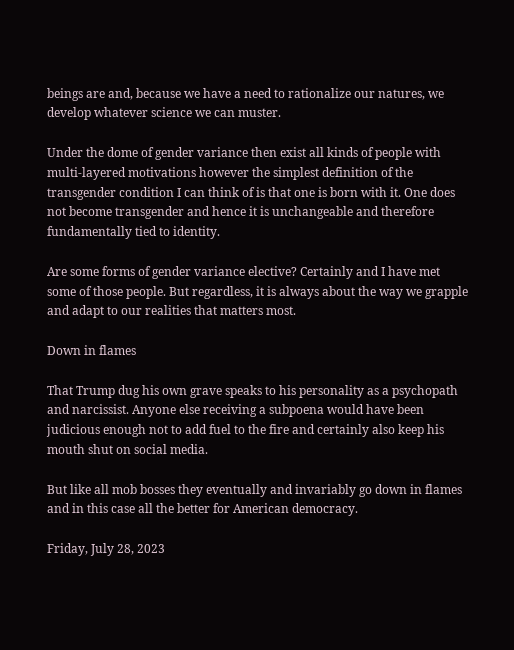beings are and, because we have a need to rationalize our natures, we develop whatever science we can muster.

Under the dome of gender variance then exist all kinds of people with multi-layered motivations however the simplest definition of the transgender condition I can think of is that one is born with it. One does not become transgender and hence it is unchangeable and therefore fundamentally tied to identity.

Are some forms of gender variance elective? Certainly and I have met some of those people. But regardless, it is always about the way we grapple and adapt to our realities that matters most.

Down in flames

That Trump dug his own grave speaks to his personality as a psychopath and narcissist. Anyone else receiving a subpoena would have been judicious enough not to add fuel to the fire and certainly also keep his mouth shut on social media.

But like all mob bosses they eventually and invariably go down in flames and in this case all the better for American democracy.

Friday, July 28, 2023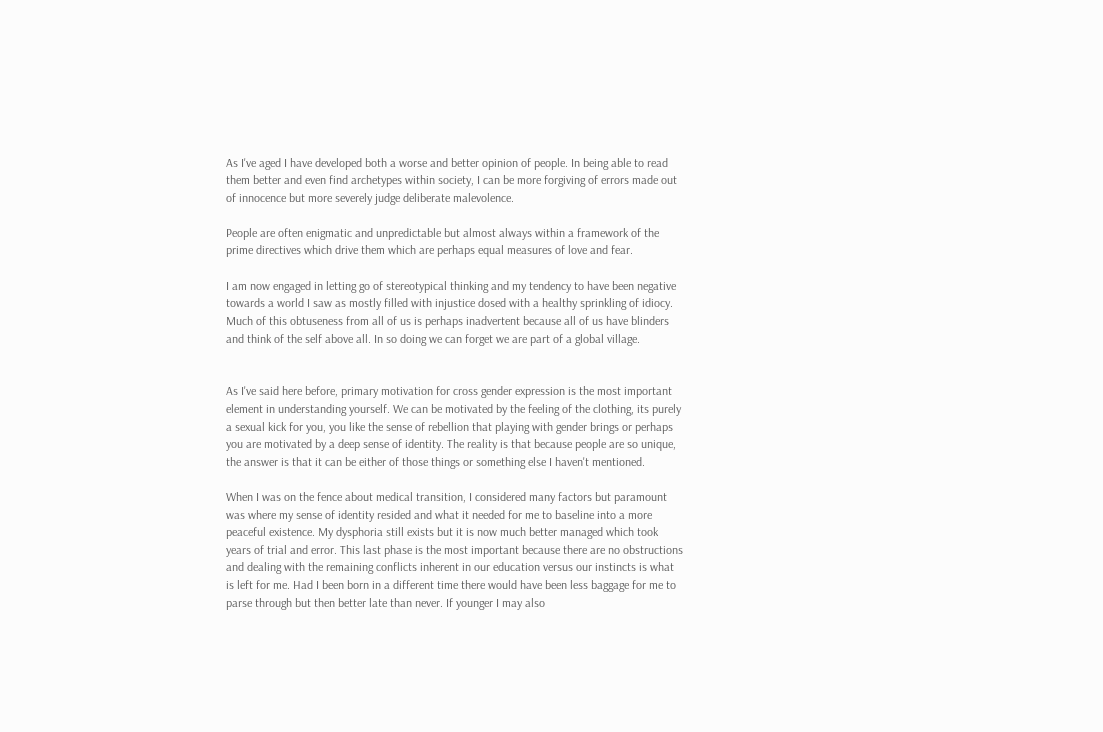As I've aged I have developed both a worse and better opinion of people. In being able to read them better and even find archetypes within society, I can be more forgiving of errors made out of innocence but more severely judge deliberate malevolence.

People are often enigmatic and unpredictable but almost always within a framework of the prime directives which drive them which are perhaps equal measures of love and fear.

I am now engaged in letting go of stereotypical thinking and my tendency to have been negative towards a world I saw as mostly filled with injustice dosed with a healthy sprinkling of idiocy. Much of this obtuseness from all of us is perhaps inadvertent because all of us have blinders and think of the self above all. In so doing we can forget we are part of a global village.


As I've said here before, primary motivation for cross gender expression is the most important element in understanding yourself. We can be motivated by the feeling of the clothing, its purely a sexual kick for you, you like the sense of rebellion that playing with gender brings or perhaps you are motivated by a deep sense of identity. The reality is that because people are so unique, the answer is that it can be either of those things or something else I haven't mentioned.

When I was on the fence about medical transition, I considered many factors but paramount was where my sense of identity resided and what it needed for me to baseline into a more peaceful existence. My dysphoria still exists but it is now much better managed which took years of trial and error. This last phase is the most important because there are no obstructions and dealing with the remaining conflicts inherent in our education versus our instincts is what is left for me. Had I been born in a different time there would have been less baggage for me to parse through but then better late than never. If younger I may also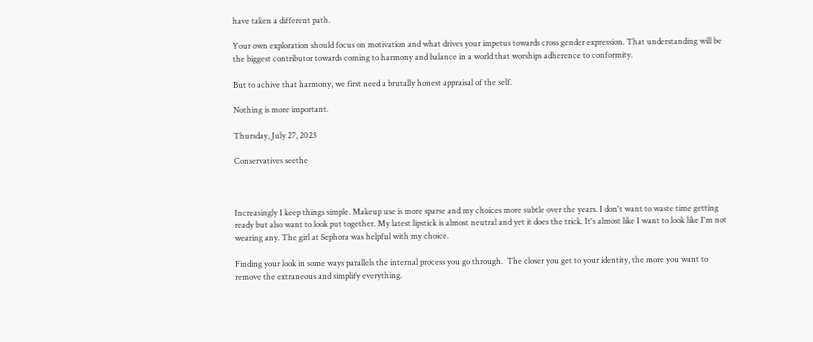have taken a different path.

Your own exploration should focus on motivation and what drives your impetus towards cross gender expression. That understanding will be the biggest contributor towards coming to harmony and balance in a world that worships adherence to conformity.

But to achive that harmony, we first need a brutally honest appraisal of the self.

Nothing is more important.

Thursday, July 27, 2023

Conservatives seethe



Increasingly I keep things simple. Makeup use is more sparse and my choices more subtle over the years. I don't want to waste time getting ready but also want to look put together. My latest lipstick is almost neutral and yet it does the trick. It's almost like I want to look like I'm not wearing any. The girl at Sephora was helpful with my choice.

Finding your look in some ways parallels the internal process you go through.  The closer you get to your identity, the more you want to remove the extraneous and simplify everything.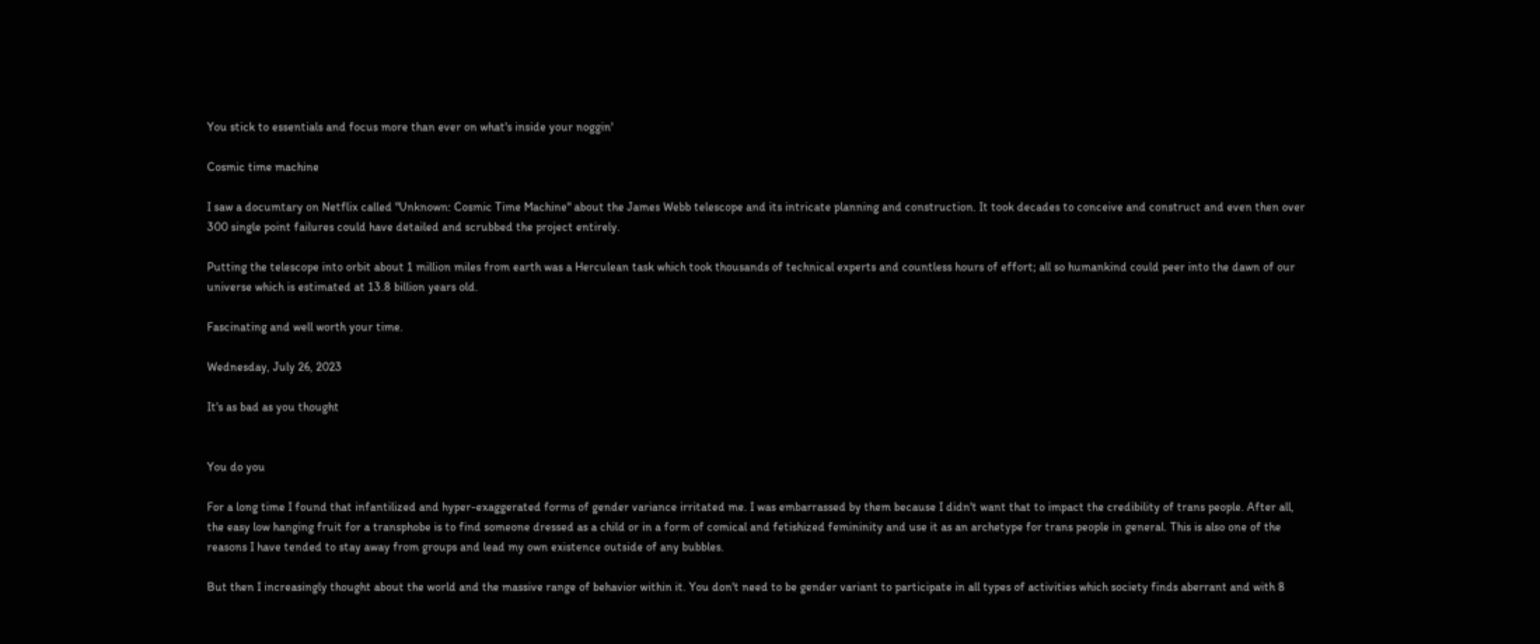You stick to essentials and focus more than ever on what's inside your noggin'

Cosmic time machine

I saw a documtary on Netflix called "Unknown: Cosmic Time Machine" about the James Webb telescope and its intricate planning and construction. It took decades to conceive and construct and even then over 300 single point failures could have detailed and scrubbed the project entirely.

Putting the telescope into orbit about 1 million miles from earth was a Herculean task which took thousands of technical experts and countless hours of effort; all so humankind could peer into the dawn of our universe which is estimated at 13.8 billion years old.

Fascinating and well worth your time.

Wednesday, July 26, 2023

It's as bad as you thought


You do you

For a long time I found that infantilized and hyper-exaggerated forms of gender variance irritated me. I was embarrassed by them because I didn't want that to impact the credibility of trans people. After all, the easy low hanging fruit for a transphobe is to find someone dressed as a child or in a form of comical and fetishized femininity and use it as an archetype for trans people in general. This is also one of the reasons I have tended to stay away from groups and lead my own existence outside of any bubbles.

But then I increasingly thought about the world and the massive range of behavior within it. You don't need to be gender variant to participate in all types of activities which society finds aberrant and with 8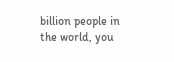billion people in the world, you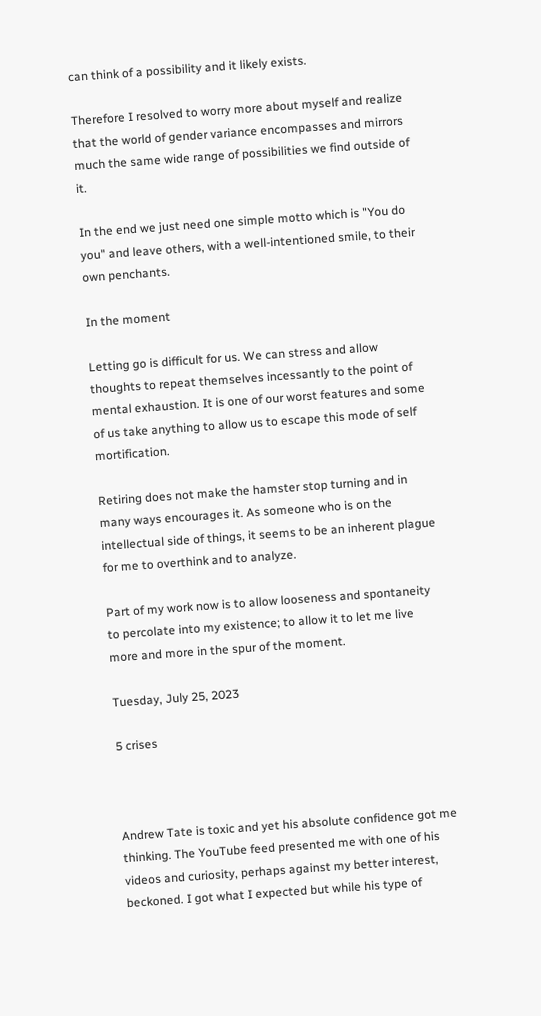can think of a possibility and it likely exists.

Therefore I resolved to worry more about myself and realize that the world of gender variance encompasses and mirrors much the same wide range of possibilities we find outside of it.

In the end we just need one simple motto which is "You do you" and leave others, with a well-intentioned smile, to their own penchants.

In the moment

Letting go is difficult for us. We can stress and allow thoughts to repeat themselves incessantly to the point of mental exhaustion. It is one of our worst features and some of us take anything to allow us to escape this mode of self mortification.

Retiring does not make the hamster stop turning and in many ways encourages it. As someone who is on the intellectual side of things, it seems to be an inherent plague for me to overthink and to analyze.

Part of my work now is to allow looseness and spontaneity to percolate into my existence; to allow it to let me live more and more in the spur of the moment.

Tuesday, July 25, 2023

5 crises



Andrew Tate is toxic and yet his absolute confidence got me thinking. The YouTube feed presented me with one of his videos and curiosity, perhaps against my better interest, beckoned. I got what I expected but while his type of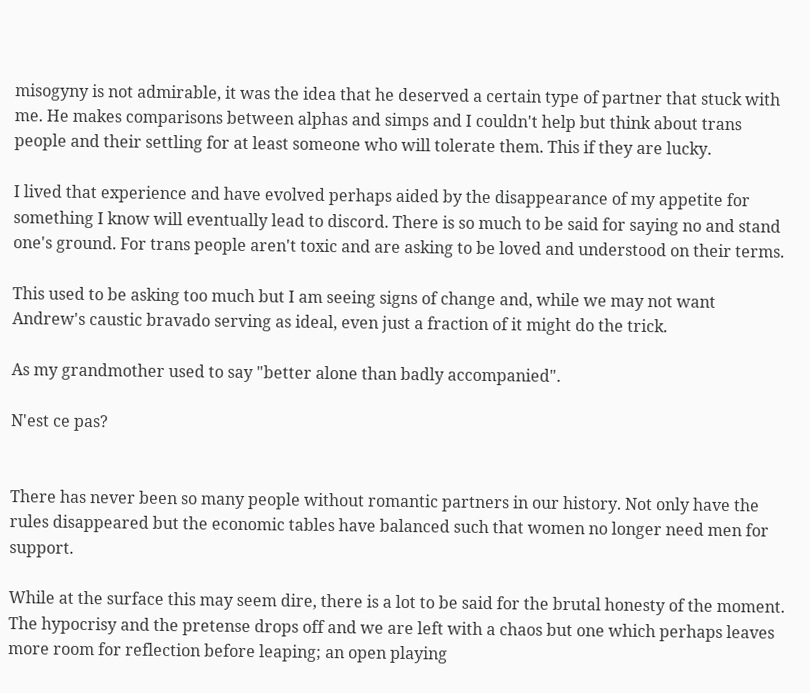misogyny is not admirable, it was the idea that he deserved a certain type of partner that stuck with me. He makes comparisons between alphas and simps and I couldn't help but think about trans people and their settling for at least someone who will tolerate them. This if they are lucky.

I lived that experience and have evolved perhaps aided by the disappearance of my appetite for something I know will eventually lead to discord. There is so much to be said for saying no and stand one's ground. For trans people aren't toxic and are asking to be loved and understood on their terms.

This used to be asking too much but I am seeing signs of change and, while we may not want Andrew's caustic bravado serving as ideal, even just a fraction of it might do the trick.

As my grandmother used to say "better alone than badly accompanied".

N'est ce pas?


There has never been so many people without romantic partners in our history. Not only have the rules disappeared but the economic tables have balanced such that women no longer need men for support.

While at the surface this may seem dire, there is a lot to be said for the brutal honesty of the moment. The hypocrisy and the pretense drops off and we are left with a chaos but one which perhaps leaves more room for reflection before leaping; an open playing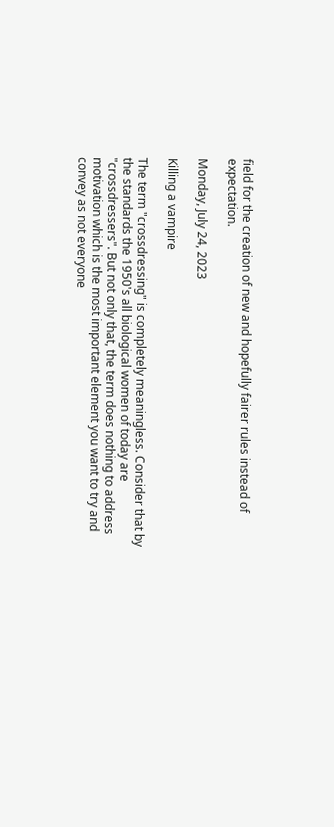field for the creation of new and hopefully fairer rules instead of expectation.

Monday, July 24, 2023

Killing a vampire

The term "crossdressing" is completely meaningless. Consider that by the standards the 1950's all biological women of today are "crossdressers". But not only that, the term does nothing to address motivation which is the most important element you want to try and convey as not everyone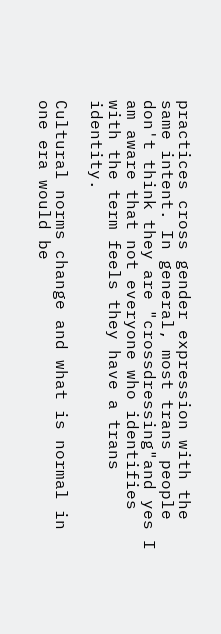practices cross gender expression with the same intent. In general, most trans people don't think they are "crossdressing"and yes I am aware that not everyone who identifies with the term feels they have a trans identity.

Cultural norms change and what is normal in one era would be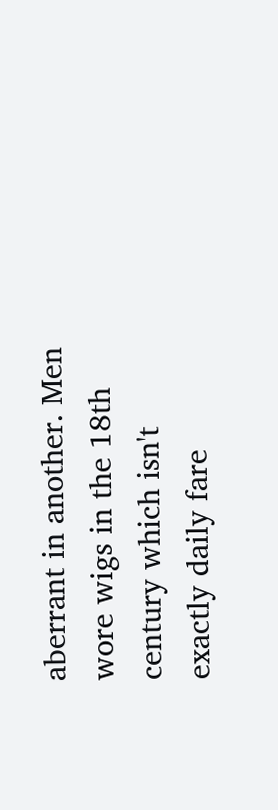aberrant in another. Men wore wigs in the 18th century which isn't exactly daily fare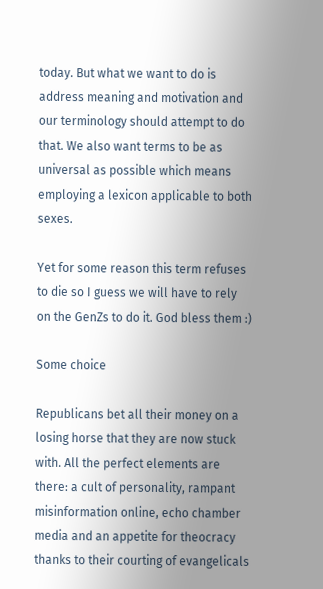today. But what we want to do is address meaning and motivation and our terminology should attempt to do that. We also want terms to be as universal as possible which means employing a lexicon applicable to both sexes.

Yet for some reason this term refuses to die so I guess we will have to rely on the GenZs to do it. God bless them :)

Some choice

Republicans bet all their money on a losing horse that they are now stuck with. All the perfect elements are there: a cult of personality, rampant misinformation online, echo chamber media and an appetite for theocracy thanks to their courting of evangelicals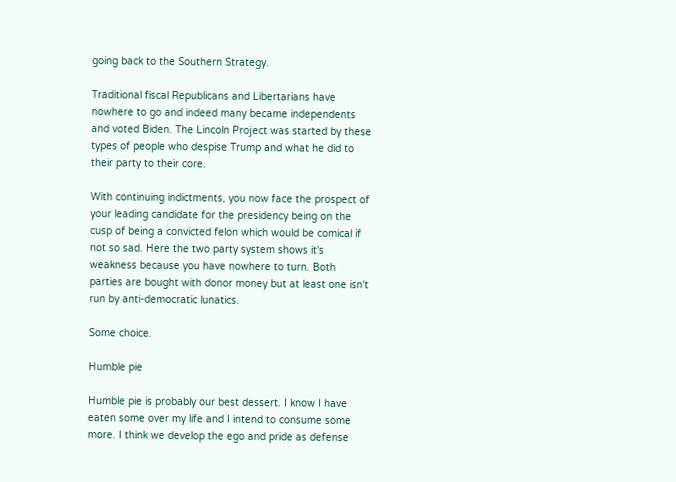going back to the Southern Strategy.

Traditional fiscal Republicans and Libertarians have nowhere to go and indeed many became independents and voted Biden. The Lincoln Project was started by these types of people who despise Trump and what he did to their party to their core.

With continuing indictments, you now face the prospect of your leading candidate for the presidency being on the cusp of being a convicted felon which would be comical if not so sad. Here the two party system shows it's weakness because you have nowhere to turn. Both parties are bought with donor money but at least one isn't run by anti-democratic lunatics.

Some choice.

Humble pie

Humble pie is probably our best dessert. I know I have eaten some over my life and I intend to consume some more. I think we develop the ego and pride as defense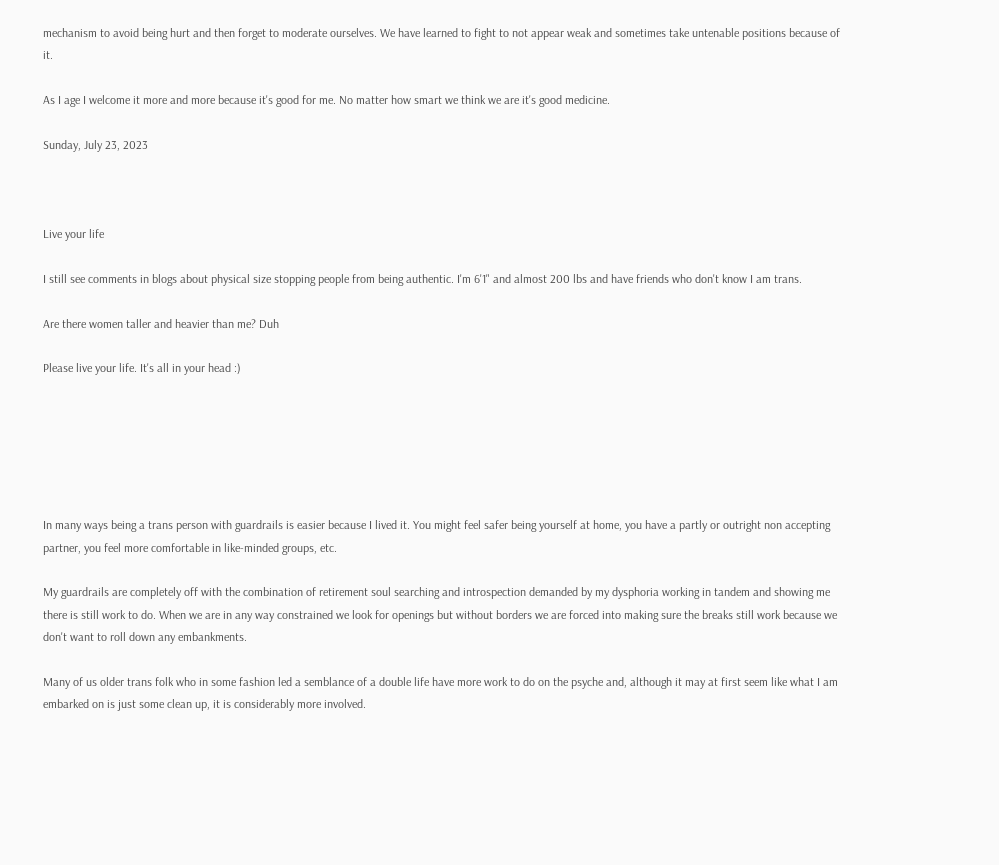mechanism to avoid being hurt and then forget to moderate ourselves. We have learned to fight to not appear weak and sometimes take untenable positions because of it.

As I age I welcome it more and more because it's good for me. No matter how smart we think we are it's good medicine.

Sunday, July 23, 2023



Live your life

I still see comments in blogs about physical size stopping people from being authentic. I'm 6'1" and almost 200 lbs and have friends who don't know I am trans.

Are there women taller and heavier than me? Duh

Please live your life. It's all in your head :)






In many ways being a trans person with guardrails is easier because I lived it. You might feel safer being yourself at home, you have a partly or outright non accepting partner, you feel more comfortable in like-minded groups, etc.

My guardrails are completely off with the combination of retirement soul searching and introspection demanded by my dysphoria working in tandem and showing me there is still work to do. When we are in any way constrained we look for openings but without borders we are forced into making sure the breaks still work because we don't want to roll down any embankments.

Many of us older trans folk who in some fashion led a semblance of a double life have more work to do on the psyche and, although it may at first seem like what I am embarked on is just some clean up, it is considerably more involved.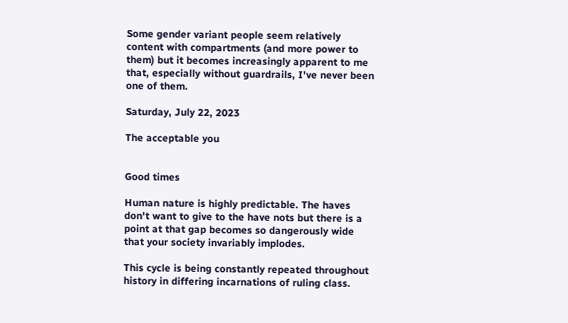Some gender variant people seem relatively content with compartments (and more power to them) but it becomes increasingly apparent to me that, especially without guardrails, I've never been one of them.

Saturday, July 22, 2023

The acceptable you


Good times

Human nature is highly predictable. The haves don't want to give to the have nots but there is a point at that gap becomes so dangerously wide that your society invariably implodes.

This cycle is being constantly repeated throughout history in differing incarnations of ruling class.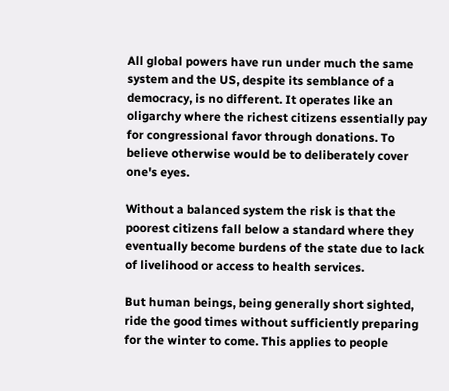All global powers have run under much the same system and the US, despite its semblance of a democracy, is no different. It operates like an oligarchy where the richest citizens essentially pay for congressional favor through donations. To believe otherwise would be to deliberately cover one's eyes.

Without a balanced system the risk is that the poorest citizens fall below a standard where they eventually become burdens of the state due to lack of livelihood or access to health services.

But human beings, being generally short sighted, ride the good times without sufficiently preparing for the winter to come. This applies to people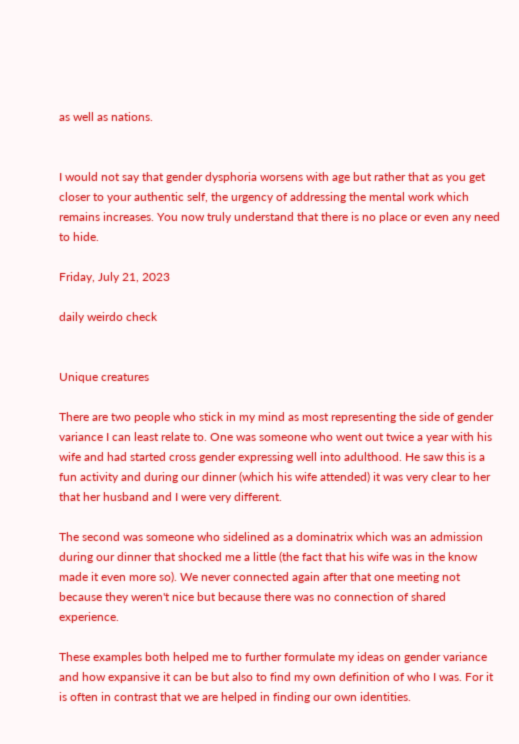as well as nations.


I would not say that gender dysphoria worsens with age but rather that as you get closer to your authentic self, the urgency of addressing the mental work which remains increases. You now truly understand that there is no place or even any need to hide.

Friday, July 21, 2023

daily weirdo check


Unique creatures

There are two people who stick in my mind as most representing the side of gender variance I can least relate to. One was someone who went out twice a year with his wife and had started cross gender expressing well into adulthood. He saw this is a fun activity and during our dinner (which his wife attended) it was very clear to her that her husband and I were very different.

The second was someone who sidelined as a dominatrix which was an admission during our dinner that shocked me a little (the fact that his wife was in the know made it even more so). We never connected again after that one meeting not because they weren't nice but because there was no connection of shared experience.

These examples both helped me to further formulate my ideas on gender variance and how expansive it can be but also to find my own definition of who I was. For it is often in contrast that we are helped in finding our own identities.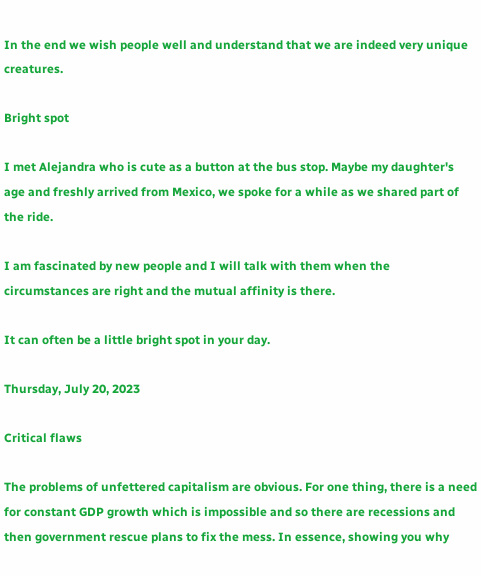In the end we wish people well and understand that we are indeed very unique creatures.

Bright spot

I met Alejandra who is cute as a button at the bus stop. Maybe my daughter's age and freshly arrived from Mexico, we spoke for a while as we shared part of the ride.

I am fascinated by new people and I will talk with them when the circumstances are right and the mutual affinity is there.

It can often be a little bright spot in your day.

Thursday, July 20, 2023

Critical flaws

The problems of unfettered capitalism are obvious. For one thing, there is a need for constant GDP growth which is impossible and so there are recessions and then government rescue plans to fix the mess. In essence, showing you why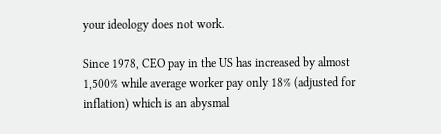your ideology does not work.

Since 1978, CEO pay in the US has increased by almost 1,500% while average worker pay only 18% (adjusted for inflation) which is an abysmal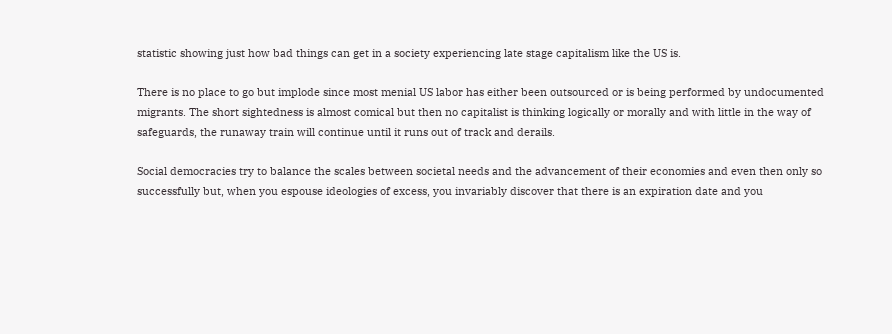statistic showing just how bad things can get in a society experiencing late stage capitalism like the US is.

There is no place to go but implode since most menial US labor has either been outsourced or is being performed by undocumented migrants. The short sightedness is almost comical but then no capitalist is thinking logically or morally and with little in the way of safeguards, the runaway train will continue until it runs out of track and derails.

Social democracies try to balance the scales between societal needs and the advancement of their economies and even then only so successfully but, when you espouse ideologies of excess, you invariably discover that there is an expiration date and you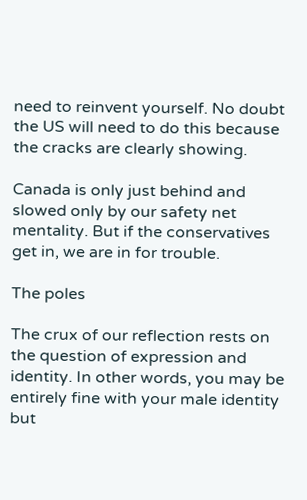need to reinvent yourself. No doubt the US will need to do this because the cracks are clearly showing.

Canada is only just behind and slowed only by our safety net mentality. But if the conservatives get in, we are in for trouble.

The poles

The crux of our reflection rests on the question of expression and identity. In other words, you may be entirely fine with your male identity but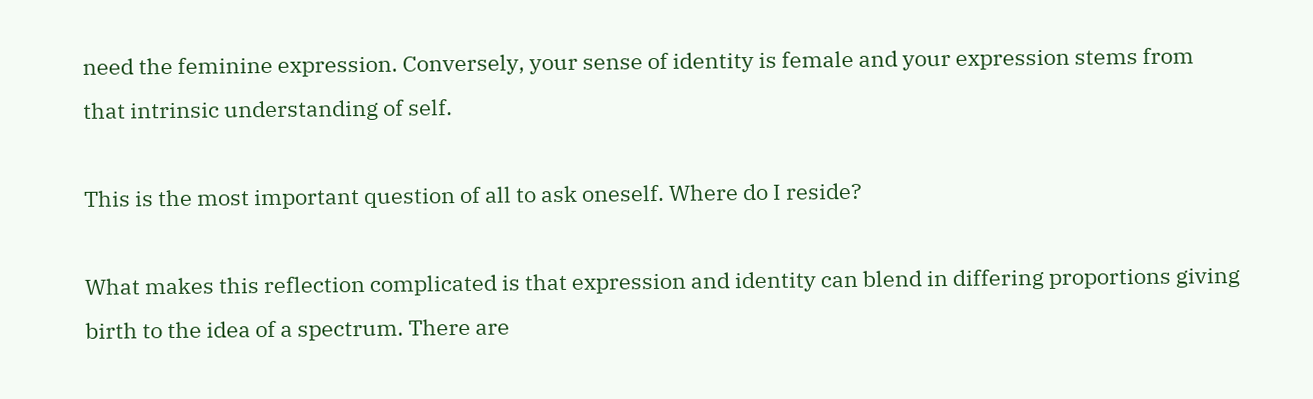need the feminine expression. Conversely, your sense of identity is female and your expression stems from that intrinsic understanding of self.

This is the most important question of all to ask oneself. Where do I reside?

What makes this reflection complicated is that expression and identity can blend in differing proportions giving birth to the idea of a spectrum. There are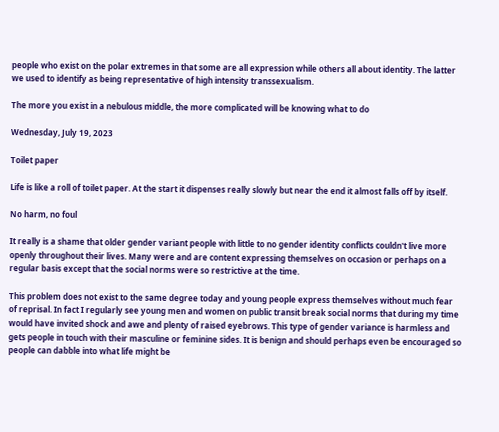people who exist on the polar extremes in that some are all expression while others all about identity. The latter we used to identify as being representative of high intensity transsexualism.

The more you exist in a nebulous middle, the more complicated will be knowing what to do

Wednesday, July 19, 2023

Toilet paper

Life is like a roll of toilet paper. At the start it dispenses really slowly but near the end it almost falls off by itself.

No harm, no foul

It really is a shame that older gender variant people with little to no gender identity conflicts couldn't live more openly throughout their lives. Many were and are content expressing themselves on occasion or perhaps on a regular basis except that the social norms were so restrictive at the time.

This problem does not exist to the same degree today and young people express themselves without much fear of reprisal. In fact I regularly see young men and women on public transit break social norms that during my time would have invited shock and awe and plenty of raised eyebrows. This type of gender variance is harmless and gets people in touch with their masculine or feminine sides. It is benign and should perhaps even be encouraged so people can dabble into what life might be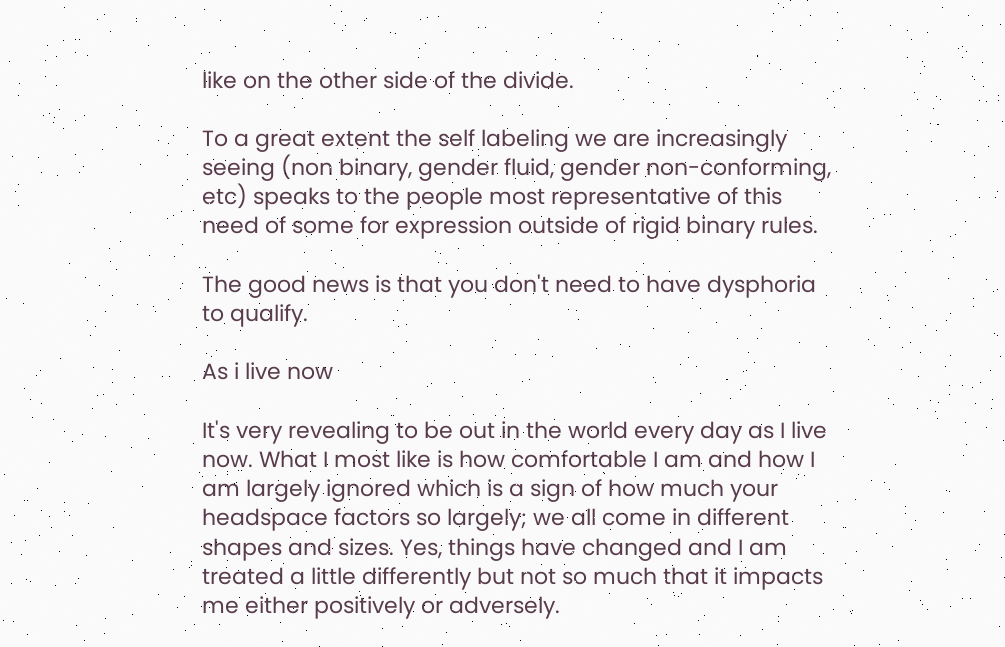like on the other side of the divide.

To a great extent the self labeling we are increasingly seeing (non binary, gender fluid, gender non-conforming, etc) speaks to the people most representative of this need of some for expression outside of rigid binary rules.

The good news is that you don't need to have dysphoria to qualify.

As i live now

It's very revealing to be out in the world every day as I live now. What I most like is how comfortable I am and how I am largely ignored which is a sign of how much your headspace factors so largely; we all come in different shapes and sizes. Yes, things have changed and I am treated a little differently but not so much that it impacts me either positively or adversely.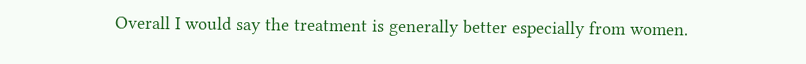Overall I would say the treatment is generally better especially from women.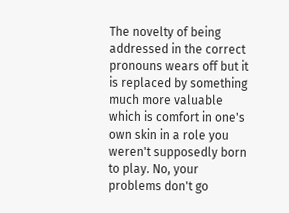The novelty of being addressed in the correct pronouns wears off but it is replaced by something much more valuable which is comfort in one's own skin in a role you weren't supposedly born to play. No, your problems don't go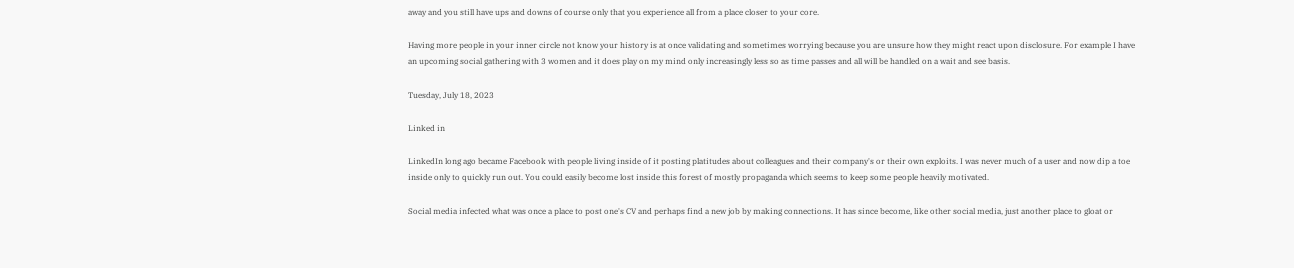away and you still have ups and downs of course only that you experience all from a place closer to your core.

Having more people in your inner circle not know your history is at once validating and sometimes worrying because you are unsure how they might react upon disclosure. For example I have an upcoming social gathering with 3 women and it does play on my mind only increasingly less so as time passes and all will be handled on a wait and see basis.

Tuesday, July 18, 2023

Linked in

LinkedIn long ago became Facebook with people living inside of it posting platitudes about colleagues and their company's or their own exploits. I was never much of a user and now dip a toe inside only to quickly run out. You could easily become lost inside this forest of mostly propaganda which seems to keep some people heavily motivated.

Social media infected what was once a place to post one's CV and perhaps find a new job by making connections. It has since become, like other social media, just another place to gloat or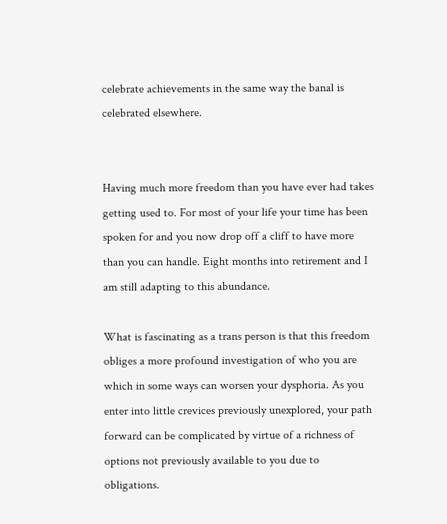celebrate achievements in the same way the banal is celebrated elsewhere.


Having much more freedom than you have ever had takes getting used to. For most of your life your time has been spoken for and you now drop off a cliff to have more than you can handle. Eight months into retirement and I am still adapting to this abundance.

What is fascinating as a trans person is that this freedom obliges a more profound investigation of who you are which in some ways can worsen your dysphoria. As you enter into little crevices previously unexplored, your path forward can be complicated by virtue of a richness of options not previously available to you due to obligations.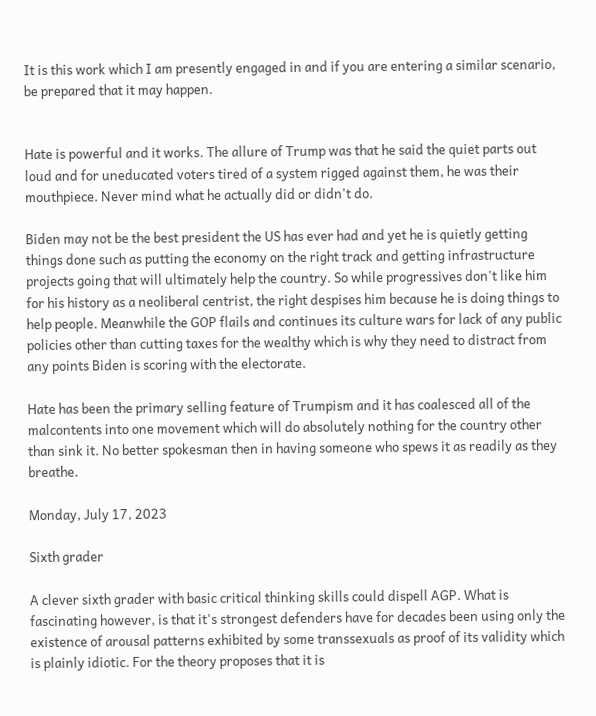It is this work which I am presently engaged in and if you are entering a similar scenario, be prepared that it may happen.


Hate is powerful and it works. The allure of Trump was that he said the quiet parts out loud and for uneducated voters tired of a system rigged against them, he was their mouthpiece. Never mind what he actually did or didn't do.

Biden may not be the best president the US has ever had and yet he is quietly getting things done such as putting the economy on the right track and getting infrastructure projects going that will ultimately help the country. So while progressives don't like him for his history as a neoliberal centrist, the right despises him because he is doing things to help people. Meanwhile the GOP flails and continues its culture wars for lack of any public policies other than cutting taxes for the wealthy which is why they need to distract from any points Biden is scoring with the electorate.

Hate has been the primary selling feature of Trumpism and it has coalesced all of the malcontents into one movement which will do absolutely nothing for the country other than sink it. No better spokesman then in having someone who spews it as readily as they breathe.

Monday, July 17, 2023

Sixth grader

A clever sixth grader with basic critical thinking skills could dispell AGP. What is fascinating however, is that it's strongest defenders have for decades been using only the existence of arousal patterns exhibited by some transsexuals as proof of its validity which is plainly idiotic. For the theory proposes that it is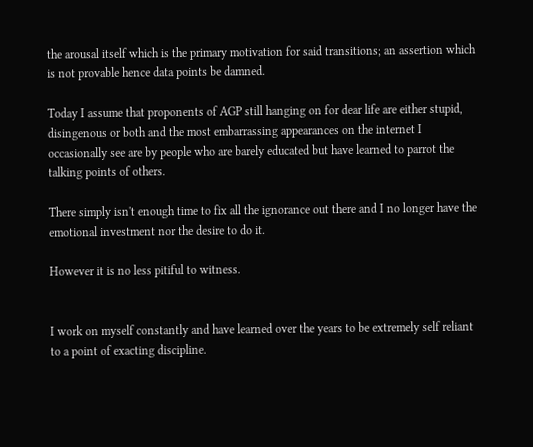the arousal itself which is the primary motivation for said transitions; an assertion which is not provable hence data points be damned.

Today I assume that proponents of AGP still hanging on for dear life are either stupid, disingenous or both and the most embarrassing appearances on the internet I occasionally see are by people who are barely educated but have learned to parrot the talking points of others.

There simply isn't enough time to fix all the ignorance out there and I no longer have the emotional investment nor the desire to do it.

However it is no less pitiful to witness.


I work on myself constantly and have learned over the years to be extremely self reliant to a point of exacting discipline.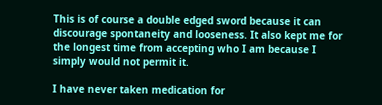This is of course a double edged sword because it can discourage spontaneity and looseness. It also kept me for the longest time from accepting who I am because I simply would not permit it.

I have never taken medication for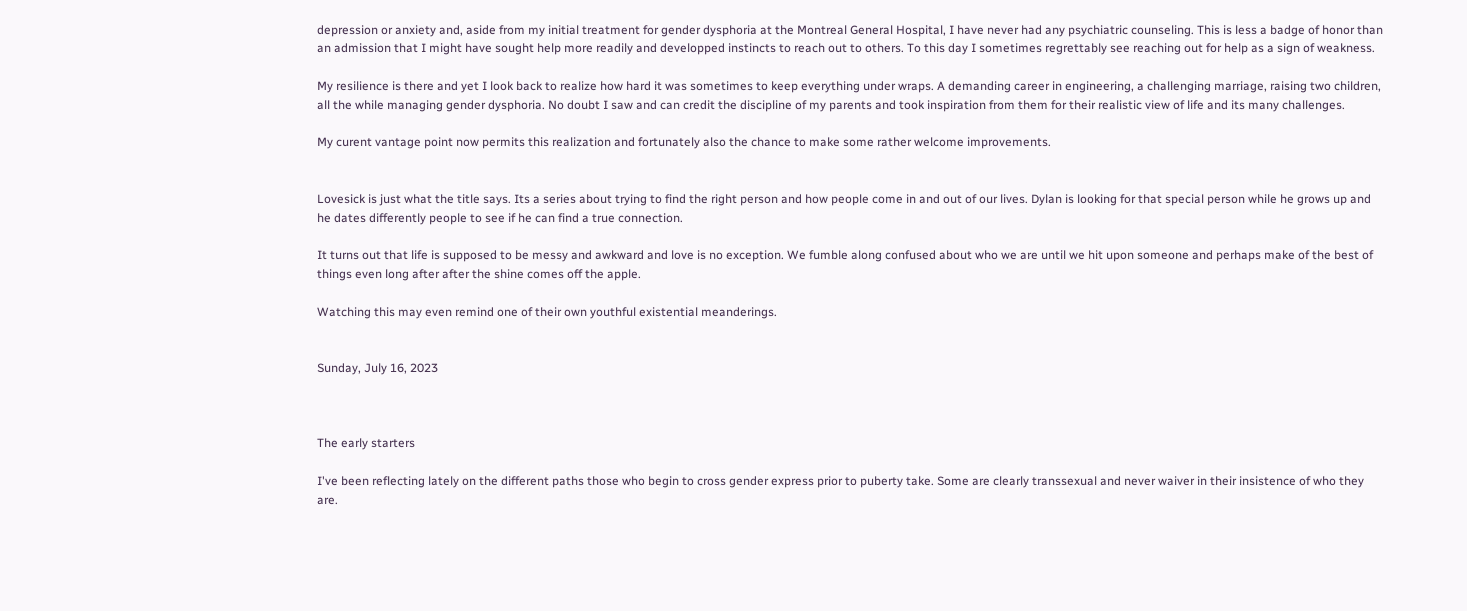depression or anxiety and, aside from my initial treatment for gender dysphoria at the Montreal General Hospital, I have never had any psychiatric counseling. This is less a badge of honor than an admission that I might have sought help more readily and developped instincts to reach out to others. To this day I sometimes regrettably see reaching out for help as a sign of weakness.

My resilience is there and yet I look back to realize how hard it was sometimes to keep everything under wraps. A demanding career in engineering, a challenging marriage, raising two children, all the while managing gender dysphoria. No doubt I saw and can credit the discipline of my parents and took inspiration from them for their realistic view of life and its many challenges.

My curent vantage point now permits this realization and fortunately also the chance to make some rather welcome improvements.


Lovesick is just what the title says. Its a series about trying to find the right person and how people come in and out of our lives. Dylan is looking for that special person while he grows up and he dates differently people to see if he can find a true connection.

It turns out that life is supposed to be messy and awkward and love is no exception. We fumble along confused about who we are until we hit upon someone and perhaps make of the best of things even long after after the shine comes off the apple.

Watching this may even remind one of their own youthful existential meanderings.


Sunday, July 16, 2023



The early starters

I've been reflecting lately on the different paths those who begin to cross gender express prior to puberty take. Some are clearly transsexual and never waiver in their insistence of who they are.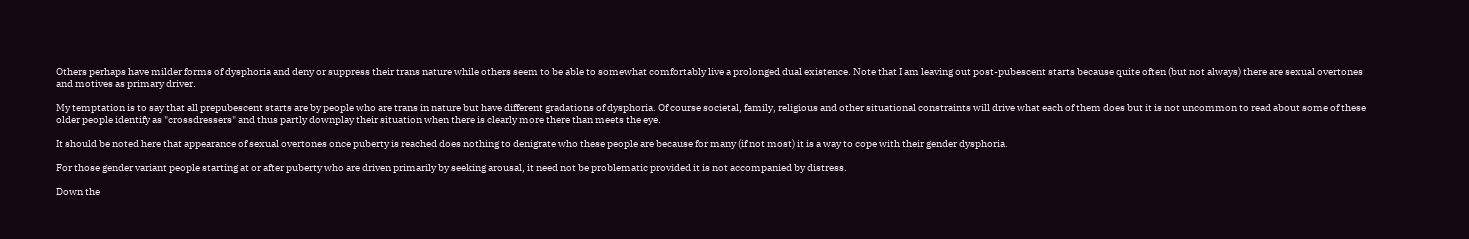Others perhaps have milder forms of dysphoria and deny or suppress their trans nature while others seem to be able to somewhat comfortably live a prolonged dual existence. Note that I am leaving out post-pubescent starts because quite often (but not always) there are sexual overtones and motives as primary driver.

My temptation is to say that all prepubescent starts are by people who are trans in nature but have different gradations of dysphoria. Of course societal, family, religious and other situational constraints will drive what each of them does but it is not uncommon to read about some of these older people identify as "crossdressers" and thus partly downplay their situation when there is clearly more there than meets the eye.

It should be noted here that appearance of sexual overtones once puberty is reached does nothing to denigrate who these people are because for many (if not most) it is a way to cope with their gender dysphoria.

For those gender variant people starting at or after puberty who are driven primarily by seeking arousal, it need not be problematic provided it is not accompanied by distress.

Down the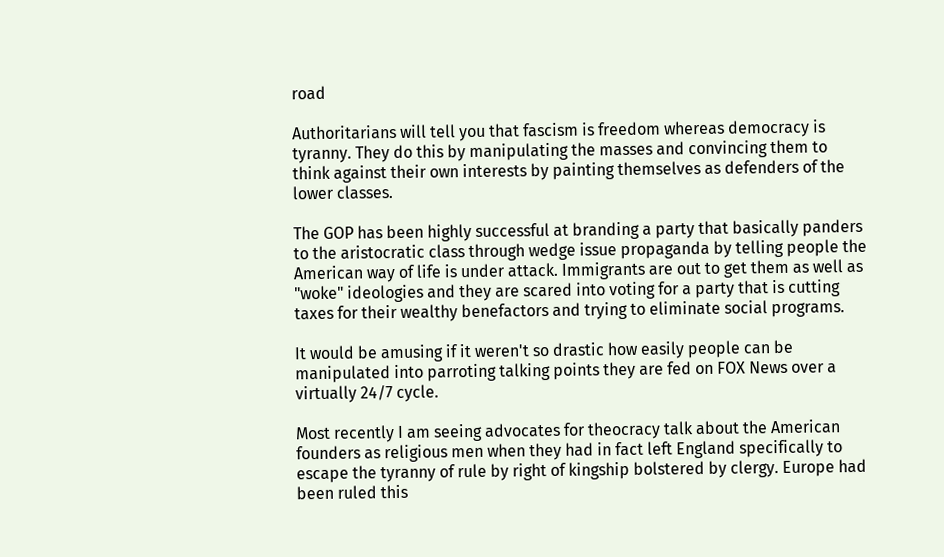road

Authoritarians will tell you that fascism is freedom whereas democracy is tyranny. They do this by manipulating the masses and convincing them to think against their own interests by painting themselves as defenders of the lower classes.

The GOP has been highly successful at branding a party that basically panders to the aristocratic class through wedge issue propaganda by telling people the American way of life is under attack. Immigrants are out to get them as well as "woke" ideologies and they are scared into voting for a party that is cutting taxes for their wealthy benefactors and trying to eliminate social programs.

It would be amusing if it weren't so drastic how easily people can be manipulated into parroting talking points they are fed on FOX News over a virtually 24/7 cycle.

Most recently I am seeing advocates for theocracy talk about the American founders as religious men when they had in fact left England specifically to escape the tyranny of rule by right of kingship bolstered by clergy. Europe had been ruled this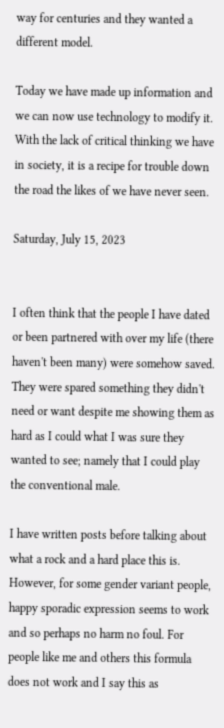way for centuries and they wanted a different model.

Today we have made up information and we can now use technology to modify it. With the lack of critical thinking we have in society, it is a recipe for trouble down the road the likes of we have never seen.

Saturday, July 15, 2023


I often think that the people I have dated or been partnered with over my life (there haven't been many) were somehow saved. They were spared something they didn't need or want despite me showing them as hard as I could what I was sure they wanted to see; namely that I could play the conventional male.

I have written posts before talking about what a rock and a hard place this is. However, for some gender variant people, happy sporadic expression seems to work and so perhaps no harm no foul. For people like me and others this formula does not work and I say this as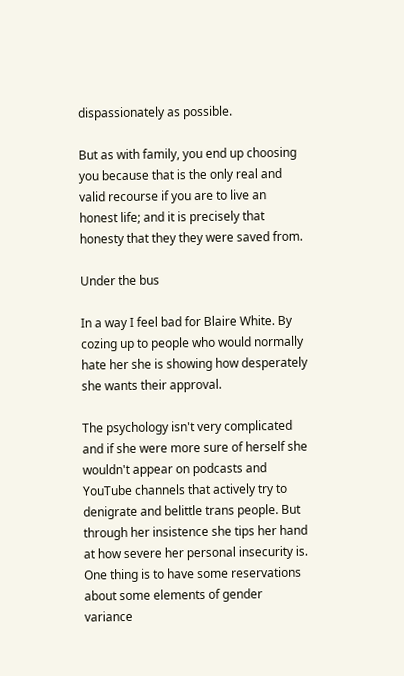dispassionately as possible.

But as with family, you end up choosing you because that is the only real and valid recourse if you are to live an honest life; and it is precisely that honesty that they they were saved from.

Under the bus

In a way I feel bad for Blaire White. By cozing up to people who would normally hate her she is showing how desperately she wants their approval.

The psychology isn't very complicated and if she were more sure of herself she wouldn't appear on podcasts and YouTube channels that actively try to denigrate and belittle trans people. But through her insistence she tips her hand at how severe her personal insecurity is. One thing is to have some reservations about some elements of gender variance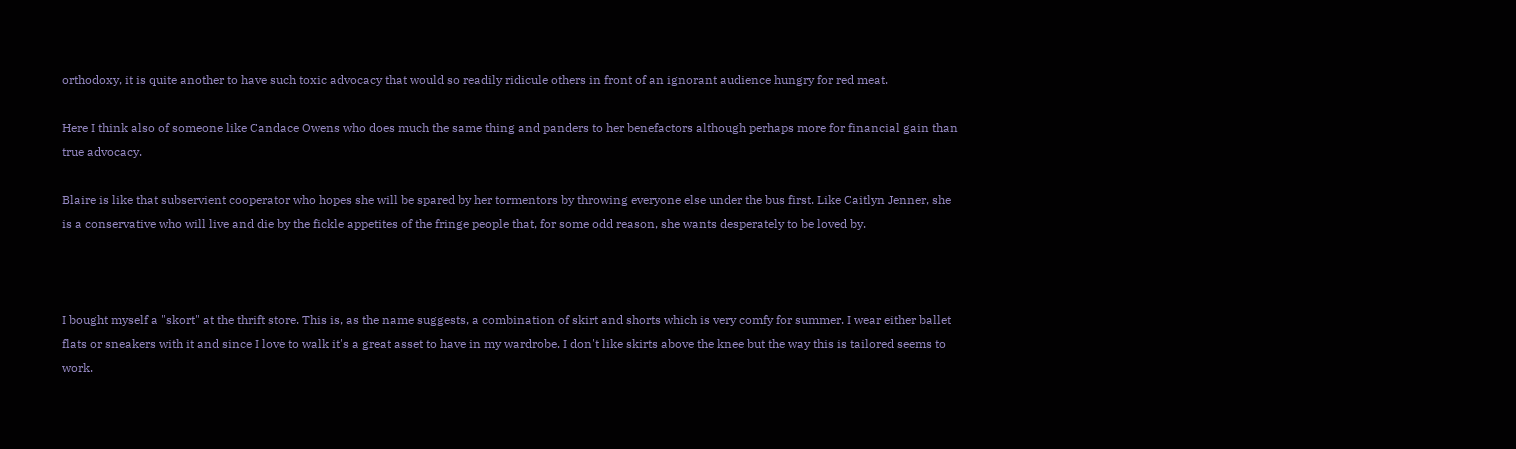orthodoxy, it is quite another to have such toxic advocacy that would so readily ridicule others in front of an ignorant audience hungry for red meat.

Here I think also of someone like Candace Owens who does much the same thing and panders to her benefactors although perhaps more for financial gain than true advocacy.

Blaire is like that subservient cooperator who hopes she will be spared by her tormentors by throwing everyone else under the bus first. Like Caitlyn Jenner, she is a conservative who will live and die by the fickle appetites of the fringe people that, for some odd reason, she wants desperately to be loved by.



I bought myself a "skort" at the thrift store. This is, as the name suggests, a combination of skirt and shorts which is very comfy for summer. I wear either ballet flats or sneakers with it and since I love to walk it's a great asset to have in my wardrobe. I don't like skirts above the knee but the way this is tailored seems to work.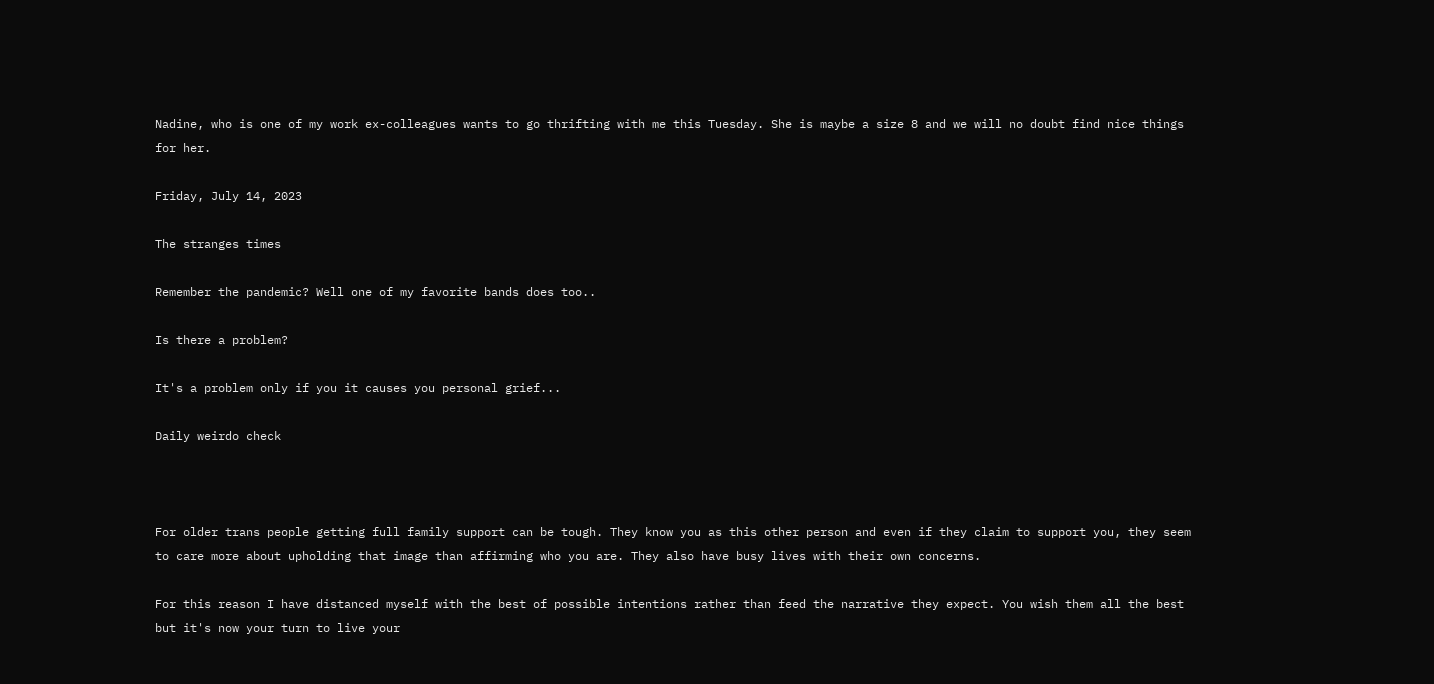Nadine, who is one of my work ex-colleagues wants to go thrifting with me this Tuesday. She is maybe a size 8 and we will no doubt find nice things for her.

Friday, July 14, 2023

The stranges times

Remember the pandemic? Well one of my favorite bands does too..

Is there a problem?

It's a problem only if you it causes you personal grief...

Daily weirdo check



For older trans people getting full family support can be tough. They know you as this other person and even if they claim to support you, they seem to care more about upholding that image than affirming who you are. They also have busy lives with their own concerns.

For this reason I have distanced myself with the best of possible intentions rather than feed the narrative they expect. You wish them all the best but it's now your turn to live your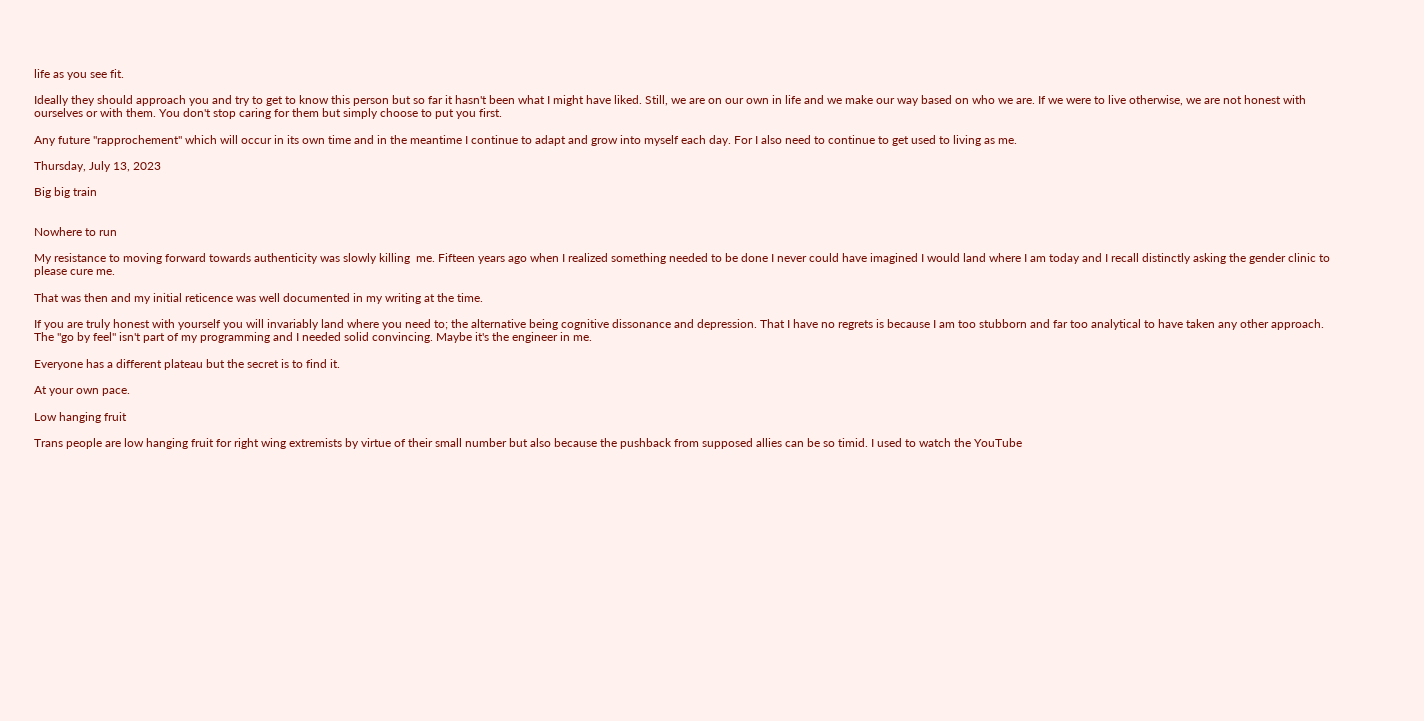life as you see fit.

Ideally they should approach you and try to get to know this person but so far it hasn't been what I might have liked. Still, we are on our own in life and we make our way based on who we are. If we were to live otherwise, we are not honest with ourselves or with them. You don't stop caring for them but simply choose to put you first.

Any future "rapprochement" which will occur in its own time and in the meantime I continue to adapt and grow into myself each day. For I also need to continue to get used to living as me.

Thursday, July 13, 2023

Big big train


Nowhere to run

My resistance to moving forward towards authenticity was slowly killing  me. Fifteen years ago when I realized something needed to be done I never could have imagined I would land where I am today and I recall distinctly asking the gender clinic to please cure me.

That was then and my initial reticence was well documented in my writing at the time.

If you are truly honest with yourself you will invariably land where you need to; the alternative being cognitive dissonance and depression. That I have no regrets is because I am too stubborn and far too analytical to have taken any other approach. The "go by feel" isn't part of my programming and I needed solid convincing. Maybe it's the engineer in me.

Everyone has a different plateau but the secret is to find it.

At your own pace.

Low hanging fruit

Trans people are low hanging fruit for right wing extremists by virtue of their small number but also because the pushback from supposed allies can be so timid. I used to watch the YouTube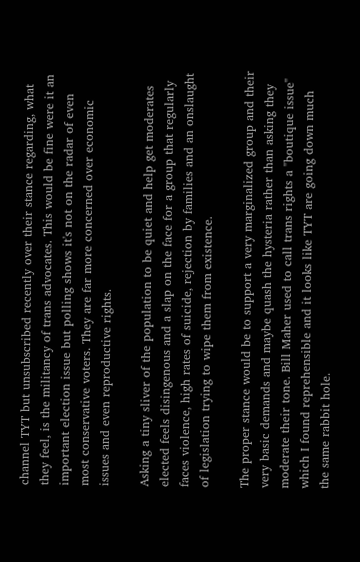channel TYT but unsubscribed recently over their stance regarding, what they feel, is the militancy of trans advocates. This would be fine were it an important election issue but polling shows it's not on the radar of even most conservative voters. They are far more concerned over economic issues and even reproductive rights.

Asking a tiny sliver of the population to be quiet and help get moderates elected feels disingenous and a slap on the face for a group that regularly faces violence, high rates of suicide, rejection by families and an onslaught of legislation trying to wipe them from existence.

The proper stance would be to support a very marginalized group and their very basic demands and maybe quash the hysteria rather than asking they moderate their tone. Bill Maher used to call trans rights a "boutique issue" which I found reprehensible and it looks like TYT are going down much the same rabbit hole.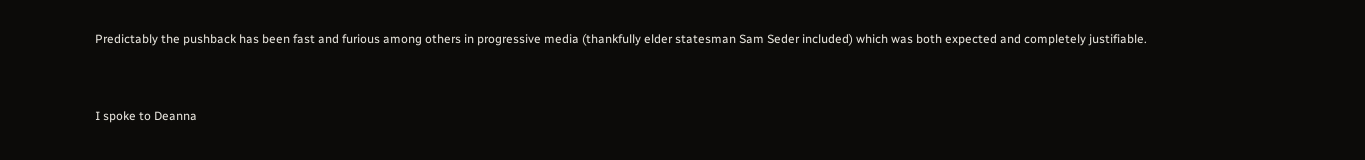Predictably the pushback has been fast and furious among others in progressive media (thankfully elder statesman Sam Seder included) which was both expected and completely justifiable.


I spoke to Deanna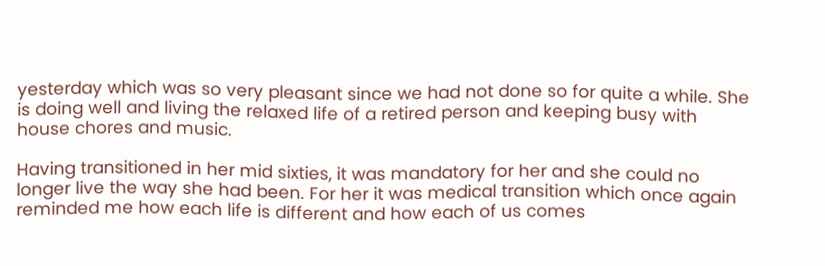yesterday which was so very pleasant since we had not done so for quite a while. She is doing well and living the relaxed life of a retired person and keeping busy with house chores and music.

Having transitioned in her mid sixties, it was mandatory for her and she could no longer live the way she had been. For her it was medical transition which once again reminded me how each life is different and how each of us comes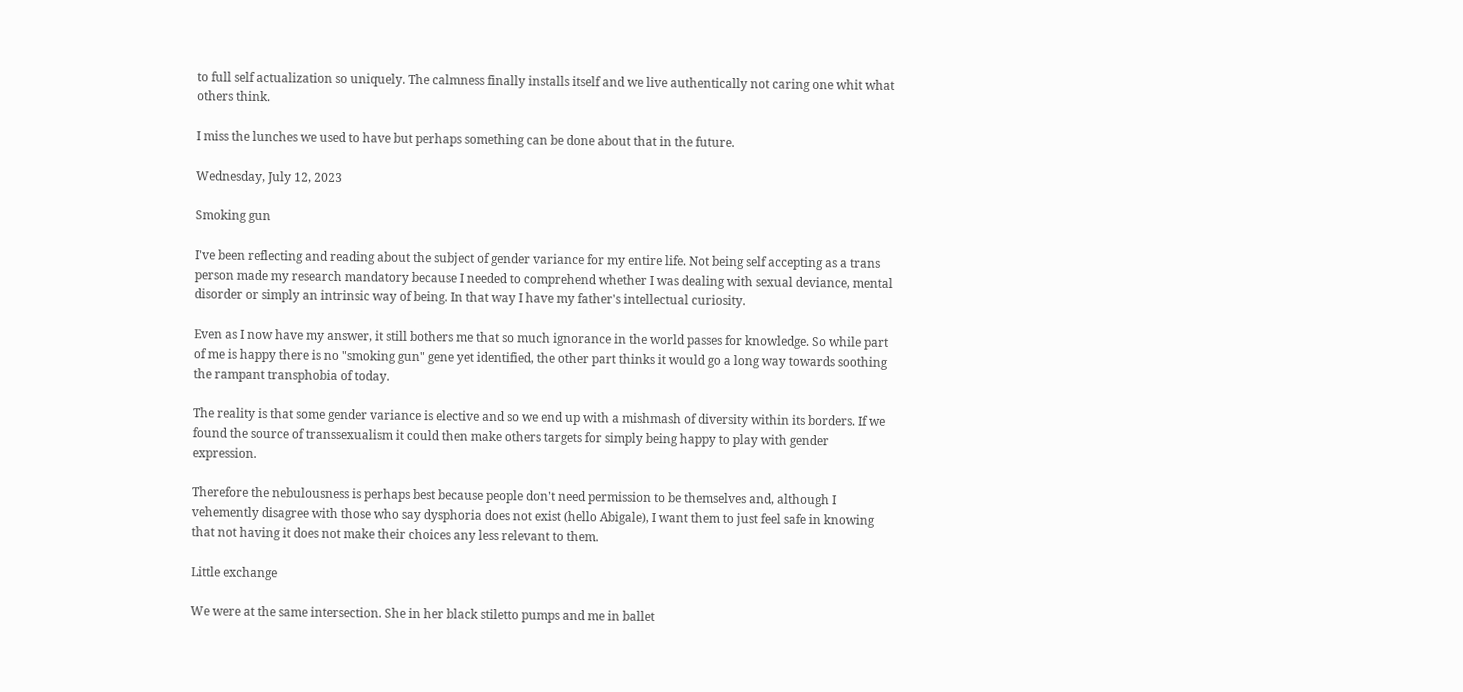to full self actualization so uniquely. The calmness finally installs itself and we live authentically not caring one whit what others think.

I miss the lunches we used to have but perhaps something can be done about that in the future.

Wednesday, July 12, 2023

Smoking gun

I've been reflecting and reading about the subject of gender variance for my entire life. Not being self accepting as a trans person made my research mandatory because I needed to comprehend whether I was dealing with sexual deviance, mental disorder or simply an intrinsic way of being. In that way I have my father's intellectual curiosity.

Even as I now have my answer, it still bothers me that so much ignorance in the world passes for knowledge. So while part of me is happy there is no "smoking gun" gene yet identified, the other part thinks it would go a long way towards soothing the rampant transphobia of today.

The reality is that some gender variance is elective and so we end up with a mishmash of diversity within its borders. If we found the source of transsexualism it could then make others targets for simply being happy to play with gender expression.

Therefore the nebulousness is perhaps best because people don't need permission to be themselves and, although I vehemently disagree with those who say dysphoria does not exist (hello Abigale), I want them to just feel safe in knowing that not having it does not make their choices any less relevant to them.

Little exchange

We were at the same intersection. She in her black stiletto pumps and me in ballet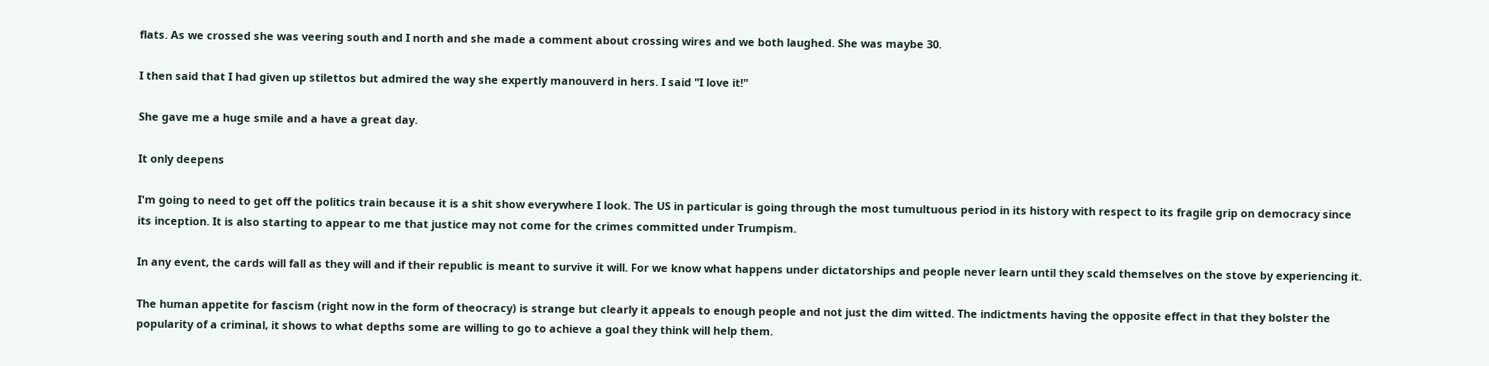flats. As we crossed she was veering south and I north and she made a comment about crossing wires and we both laughed. She was maybe 30.

I then said that I had given up stilettos but admired the way she expertly manouverd in hers. I said "I love it!"

She gave me a huge smile and a have a great day.

It only deepens

I'm going to need to get off the politics train because it is a shit show everywhere I look. The US in particular is going through the most tumultuous period in its history with respect to its fragile grip on democracy since its inception. It is also starting to appear to me that justice may not come for the crimes committed under Trumpism.

In any event, the cards will fall as they will and if their republic is meant to survive it will. For we know what happens under dictatorships and people never learn until they scald themselves on the stove by experiencing it.

The human appetite for fascism (right now in the form of theocracy) is strange but clearly it appeals to enough people and not just the dim witted. The indictments having the opposite effect in that they bolster the popularity of a criminal, it shows to what depths some are willing to go to achieve a goal they think will help them.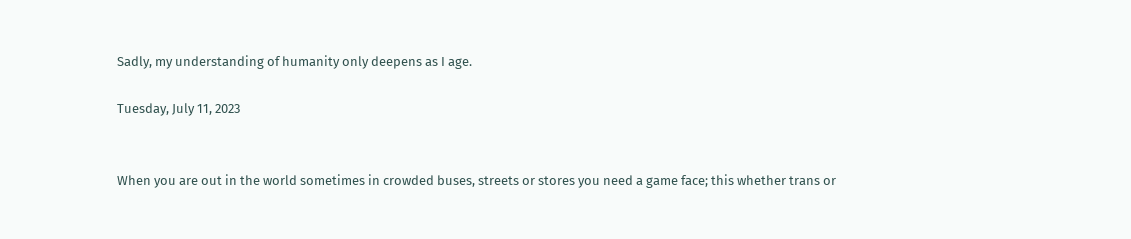Sadly, my understanding of humanity only deepens as I age.

Tuesday, July 11, 2023


When you are out in the world sometimes in crowded buses, streets or stores you need a game face; this whether trans or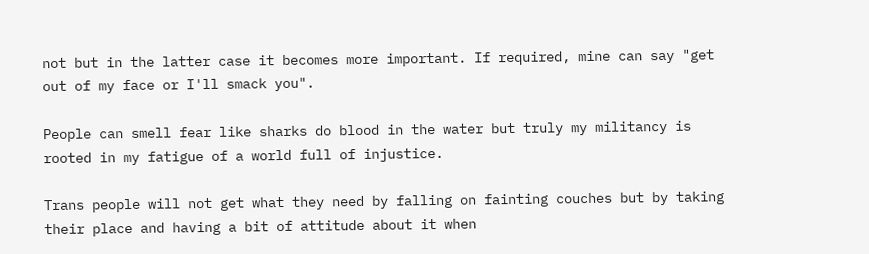not but in the latter case it becomes more important. If required, mine can say "get out of my face or I'll smack you".

People can smell fear like sharks do blood in the water but truly my militancy is rooted in my fatigue of a world full of injustice.

Trans people will not get what they need by falling on fainting couches but by taking their place and having a bit of attitude about it when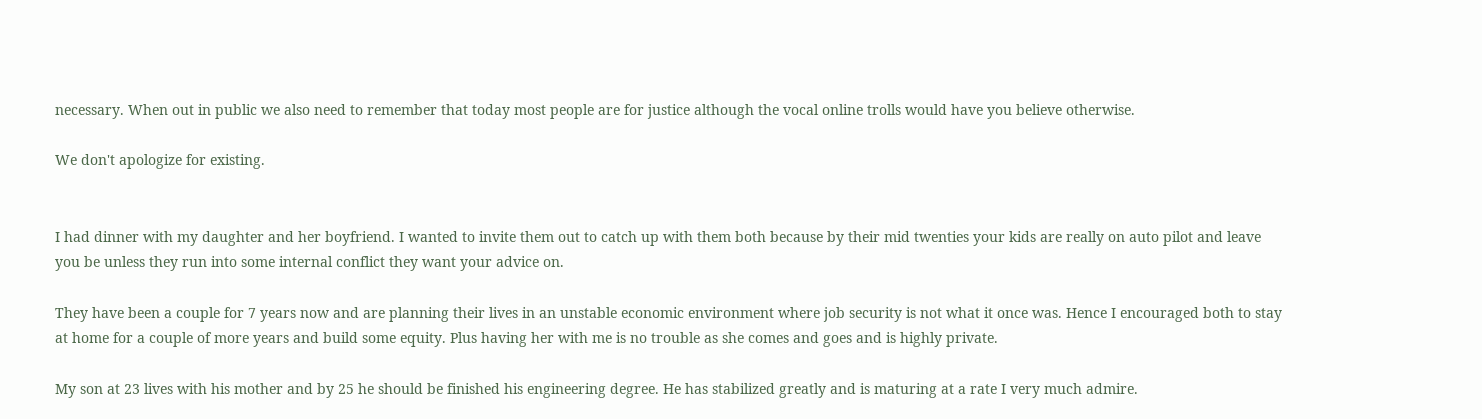necessary. When out in public we also need to remember that today most people are for justice although the vocal online trolls would have you believe otherwise.

We don't apologize for existing.


I had dinner with my daughter and her boyfriend. I wanted to invite them out to catch up with them both because by their mid twenties your kids are really on auto pilot and leave you be unless they run into some internal conflict they want your advice on.

They have been a couple for 7 years now and are planning their lives in an unstable economic environment where job security is not what it once was. Hence I encouraged both to stay at home for a couple of more years and build some equity. Plus having her with me is no trouble as she comes and goes and is highly private.

My son at 23 lives with his mother and by 25 he should be finished his engineering degree. He has stabilized greatly and is maturing at a rate I very much admire.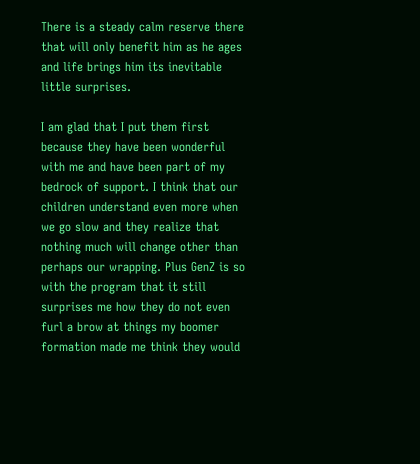There is a steady calm reserve there that will only benefit him as he ages and life brings him its inevitable little surprises.

I am glad that I put them first because they have been wonderful with me and have been part of my bedrock of support. I think that our children understand even more when we go slow and they realize that nothing much will change other than perhaps our wrapping. Plus GenZ is so with the program that it still surprises me how they do not even furl a brow at things my boomer formation made me think they would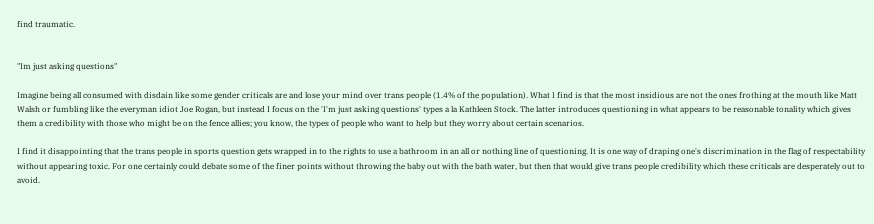find traumatic.


"Im just asking questions"

Imagine being all consumed with disdain like some gender criticals are and lose your mind over trans people (1.4% of the population). What I find is that the most insidious are not the ones frothing at the mouth like Matt Walsh or fumbling like the everyman idiot Joe Rogan, but instead I focus on the 'I'm just asking questions' types a la Kathleen Stock. The latter introduces questioning in what appears to be reasonable tonality which gives them a credibility with those who might be on the fence allies; you know, the types of people who want to help but they worry about certain scenarios.

I find it disappointing that the trans people in sports question gets wrapped in to the rights to use a bathroom in an all or nothing line of questioning. It is one way of draping one's discrimination in the flag of respectability without appearing toxic. For one certainly could debate some of the finer points without throwing the baby out with the bath water, but then that would give trans people credibility which these criticals are desperately out to avoid.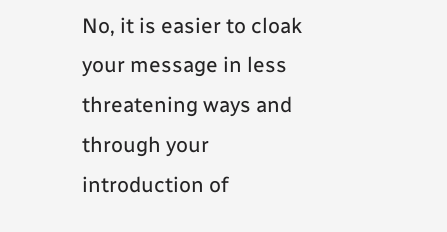No, it is easier to cloak your message in less threatening ways and through your introduction of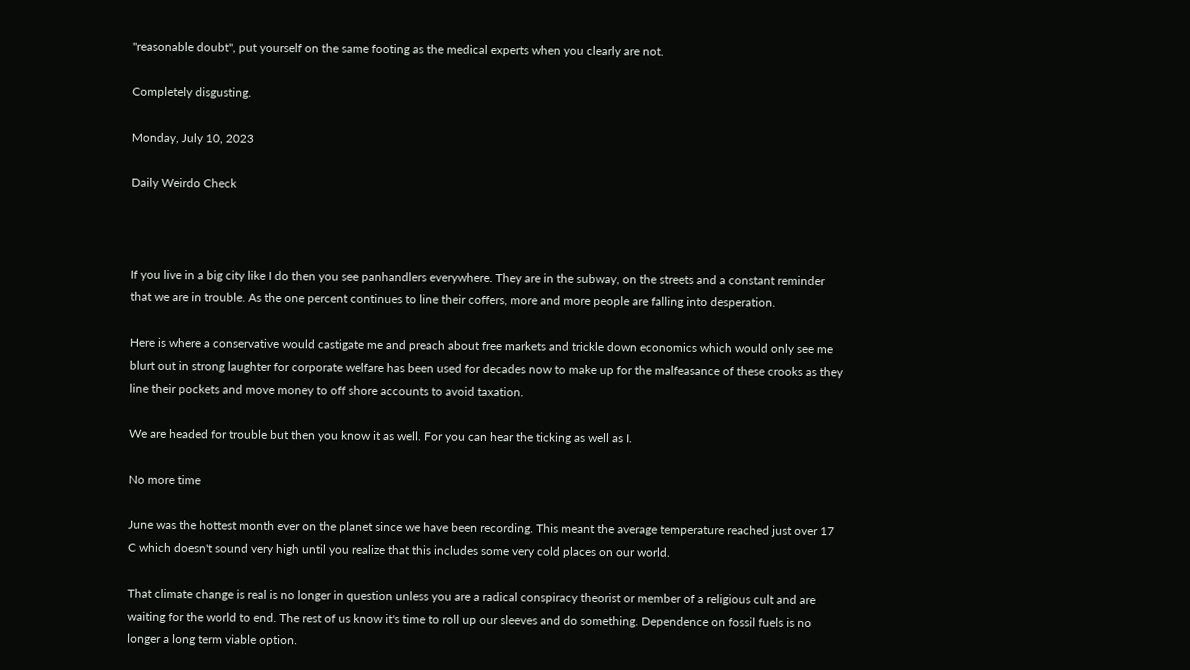"reasonable doubt", put yourself on the same footing as the medical experts when you clearly are not.

Completely disgusting.

Monday, July 10, 2023

Daily Weirdo Check



If you live in a big city like I do then you see panhandlers everywhere. They are in the subway, on the streets and a constant reminder that we are in trouble. As the one percent continues to line their coffers, more and more people are falling into desperation.

Here is where a conservative would castigate me and preach about free markets and trickle down economics which would only see me blurt out in strong laughter for corporate welfare has been used for decades now to make up for the malfeasance of these crooks as they line their pockets and move money to off shore accounts to avoid taxation.

We are headed for trouble but then you know it as well. For you can hear the ticking as well as I.

No more time

June was the hottest month ever on the planet since we have been recording. This meant the average temperature reached just over 17 C which doesn't sound very high until you realize that this includes some very cold places on our world.

That climate change is real is no longer in question unless you are a radical conspiracy theorist or member of a religious cult and are waiting for the world to end. The rest of us know it's time to roll up our sleeves and do something. Dependence on fossil fuels is no longer a long term viable option.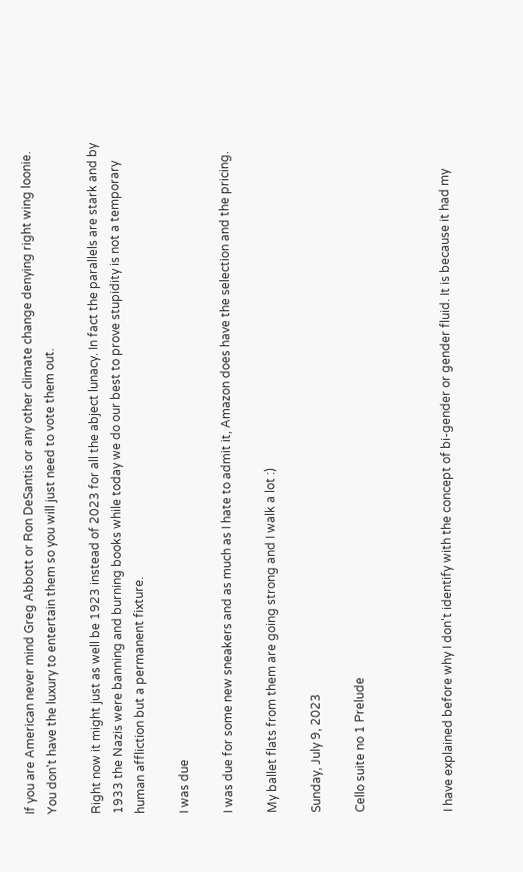If you are American never mind Greg Abbott or Ron DeSantis or any other climate change denying right wing loonie. You don't have the luxury to entertain them so you will just need to vote them out.

Right now it might just as well be 1923 instead of 2023 for all the abject lunacy. In fact the parallels are stark and by 1933 the Nazis were banning and burning books while today we do our best to prove stupidity is not a temporary human affliction but a permanent fixture.

I was due

I was due for some new sneakers and as much as I hate to admit it, Amazon does have the selection and the pricing.

My ballet flats from them are going strong and I walk a lot :)

Sunday, July 9, 2023

Cello suite no 1 Prelude



I have explained before why I don't identify with the concept of bi-gender or gender fluid. It is because it had my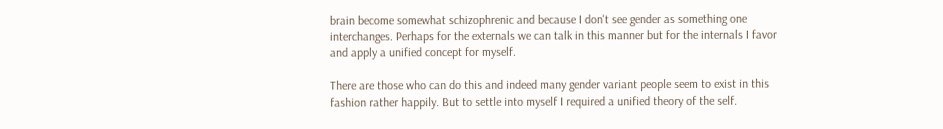brain become somewhat schizophrenic and because I don't see gender as something one interchanges. Perhaps for the externals we can talk in this manner but for the internals I favor and apply a unified concept for myself.

There are those who can do this and indeed many gender variant people seem to exist in this fashion rather happily. But to settle into myself I required a unified theory of the self.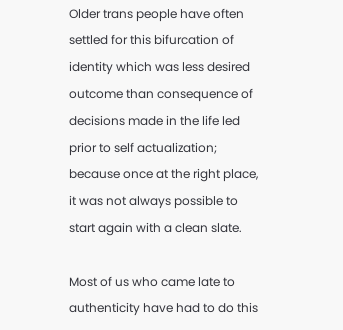Older trans people have often settled for this bifurcation of identity which was less desired outcome than consequence of decisions made in the life led prior to self actualization; because once at the right place, it was not always possible to start again with a clean slate.

Most of us who came late to authenticity have had to do this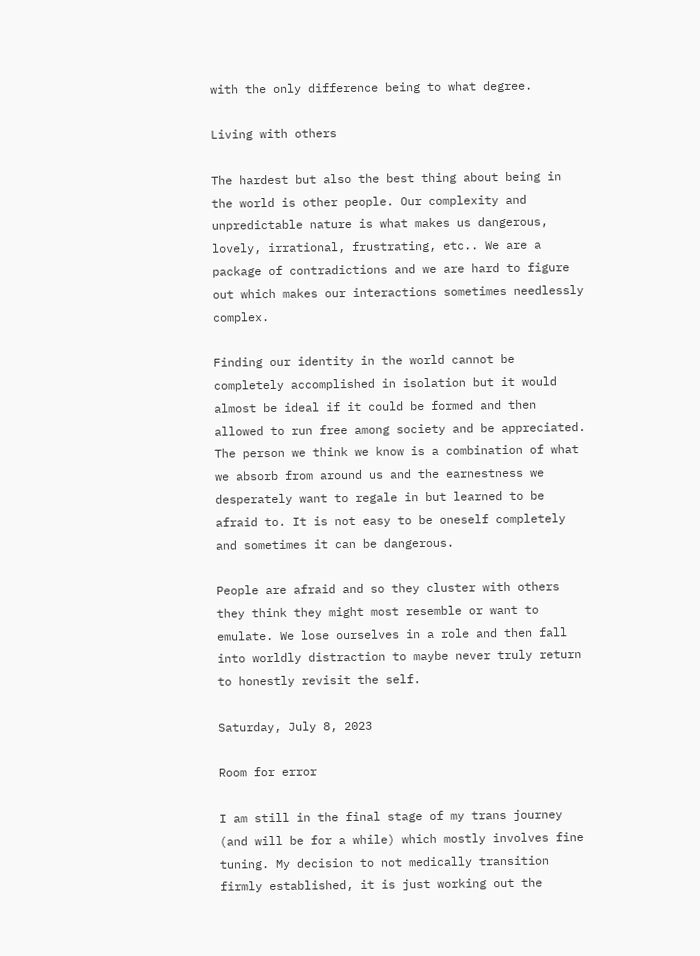with the only difference being to what degree.

Living with others

The hardest but also the best thing about being in the world is other people. Our complexity and unpredictable nature is what makes us dangerous, lovely, irrational, frustrating, etc.. We are a package of contradictions and we are hard to figure out which makes our interactions sometimes needlessly complex.

Finding our identity in the world cannot be completely accomplished in isolation but it would almost be ideal if it could be formed and then allowed to run free among society and be appreciated. The person we think we know is a combination of what we absorb from around us and the earnestness we desperately want to regale in but learned to be afraid to. It is not easy to be oneself completely and sometimes it can be dangerous.

People are afraid and so they cluster with others they think they might most resemble or want to emulate. We lose ourselves in a role and then fall into worldly distraction to maybe never truly return to honestly revisit the self.

Saturday, July 8, 2023

Room for error

I am still in the final stage of my trans journey (and will be for a while) which mostly involves fine tuning. My decision to not medically transition firmly established, it is just working out the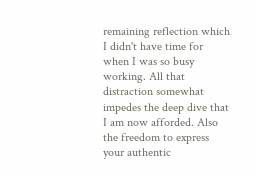remaining reflection which I didn't have time for when I was so busy working. All that distraction somewhat impedes the deep dive that I am now afforded. Also the freedom to express your authentic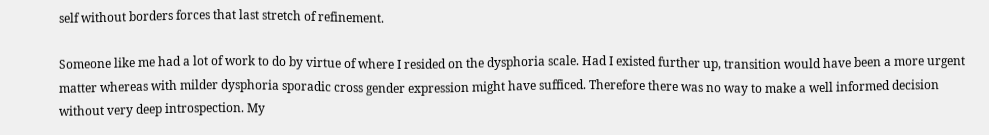self without borders forces that last stretch of refinement.

Someone like me had a lot of work to do by virtue of where I resided on the dysphoria scale. Had I existed further up, transition would have been a more urgent matter whereas with milder dysphoria sporadic cross gender expression might have sufficed. Therefore there was no way to make a well informed decision without very deep introspection. My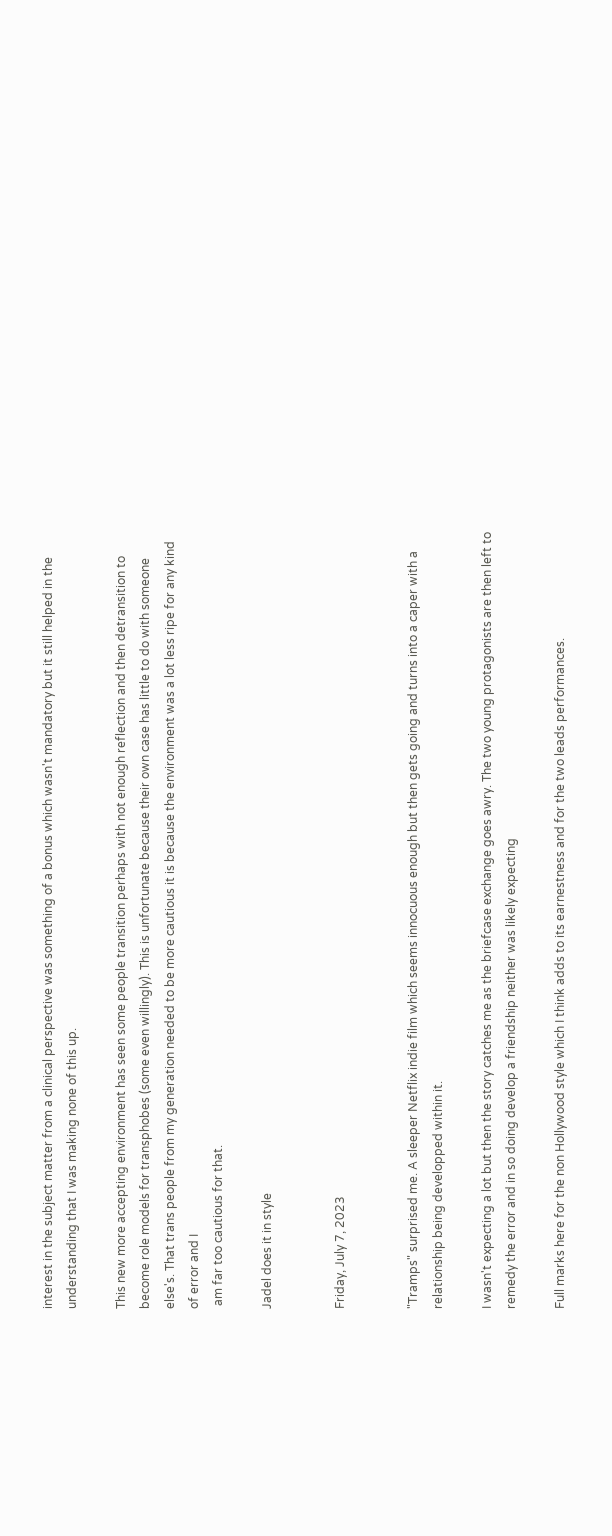interest in the subject matter from a clinical perspective was something of a bonus which wasn't mandatory but it still helped in the understanding that I was making none of this up.

This new more accepting environment has seen some people transition perhaps with not enough reflection and then detransition to become role models for transphobes (some even willingly). This is unfortunate because their own case has little to do with someone else's. That trans people from my generation needed to be more cautious it is because the environment was a lot less ripe for any kind of error and I
 am far too cautious for that.

Jadel does it in style


Friday, July 7, 2023


"Tramps" surprised me. A sleeper Netflix indie film which seems innocuous enough but then gets going and turns into a caper with a relationship being developped within it.

I wasn't expecting a lot but then the story catches me as the briefcase exchange goes awry. The two young protagonists are then left to remedy the error and in so doing develop a friendship neither was likely expecting

Full marks here for the non Hollywood style which I think adds to its earnestness and for the two leads performances.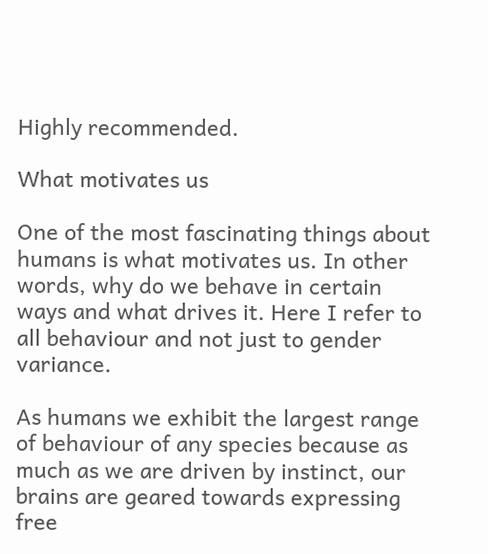Highly recommended.

What motivates us

One of the most fascinating things about humans is what motivates us. In other words, why do we behave in certain ways and what drives it. Here I refer to all behaviour and not just to gender variance.

As humans we exhibit the largest range of behaviour of any species because as much as we are driven by instinct, our brains are geared towards expressing free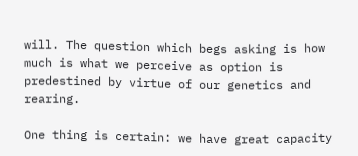will. The question which begs asking is how much is what we perceive as option is predestined by virtue of our genetics and rearing.

One thing is certain: we have great capacity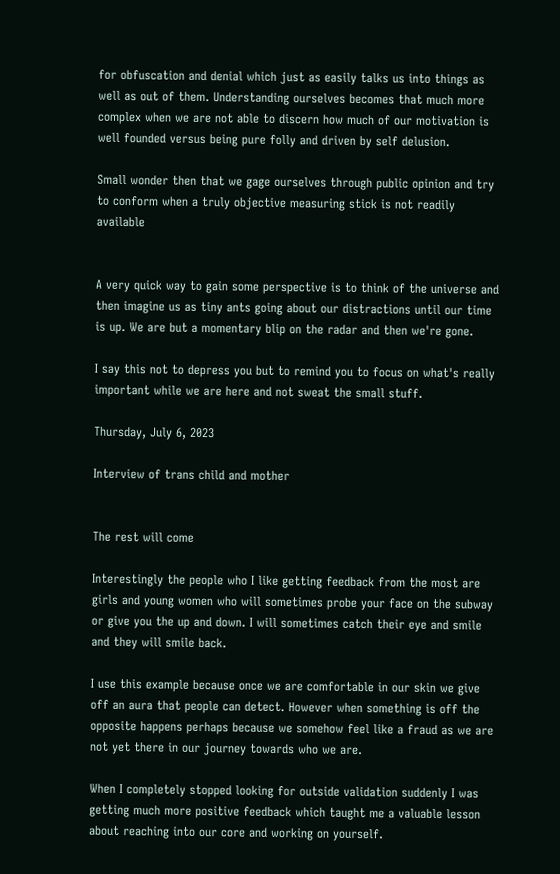for obfuscation and denial which just as easily talks us into things as well as out of them. Understanding ourselves becomes that much more complex when we are not able to discern how much of our motivation is well founded versus being pure folly and driven by self delusion.

Small wonder then that we gage ourselves through public opinion and try to conform when a truly objective measuring stick is not readily available


A very quick way to gain some perspective is to think of the universe and then imagine us as tiny ants going about our distractions until our time is up. We are but a momentary blip on the radar and then we're gone.

I say this not to depress you but to remind you to focus on what's really important while we are here and not sweat the small stuff.

Thursday, July 6, 2023

Interview of trans child and mother


The rest will come

Interestingly the people who I like getting feedback from the most are girls and young women who will sometimes probe your face on the subway or give you the up and down. I will sometimes catch their eye and smile and they will smile back.

I use this example because once we are comfortable in our skin we give off an aura that people can detect. However when something is off the opposite happens perhaps because we somehow feel like a fraud as we are not yet there in our journey towards who we are.

When I completely stopped looking for outside validation suddenly I was getting much more positive feedback which taught me a valuable lesson about reaching into our core and working on yourself.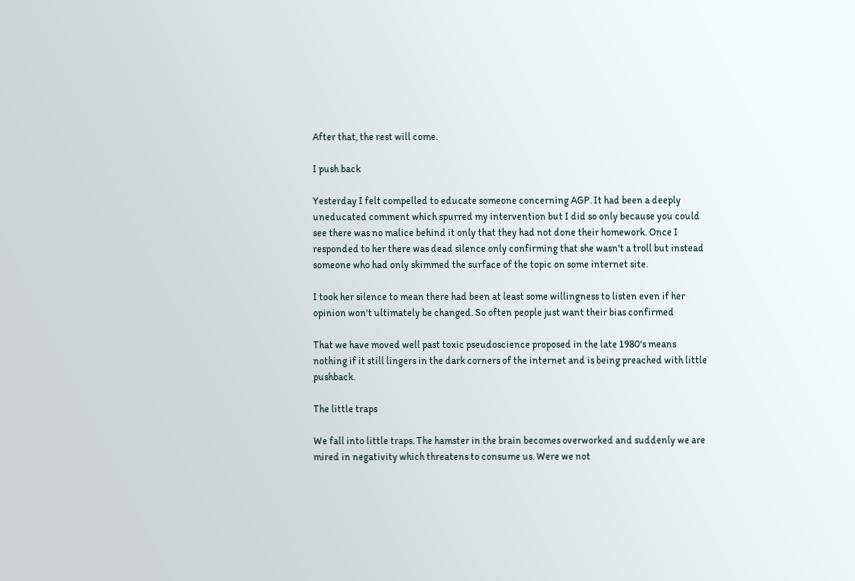After that, the rest will come.

I push back

Yesterday I felt compelled to educate someone concerning AGP. It had been a deeply uneducated comment which spurred my intervention but I did so only because you could see there was no malice behind it only that they had not done their homework. Once I responded to her there was dead silence only confirming that she wasn't a troll but instead someone who had only skimmed the surface of the topic on some internet site.

I took her silence to mean there had been at least some willingness to listen even if her opinion won't ultimately be changed. So often people just want their bias confirmed

That we have moved well past toxic pseudoscience proposed in the late 1980's means nothing if it still lingers in the dark corners of the internet and is being preached with little pushback.

The little traps

We fall into little traps. The hamster in the brain becomes overworked and suddenly we are mired in negativity which threatens to consume us. Were we not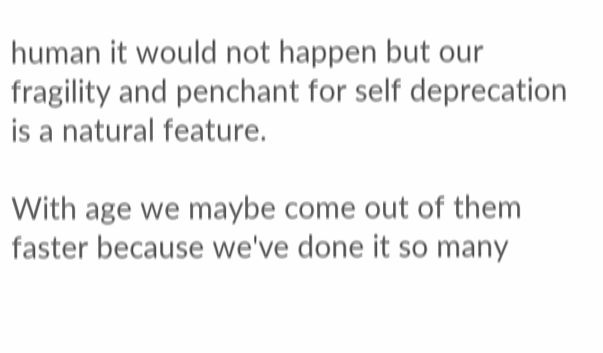human it would not happen but our fragility and penchant for self deprecation is a natural feature.

With age we maybe come out of them faster because we've done it so many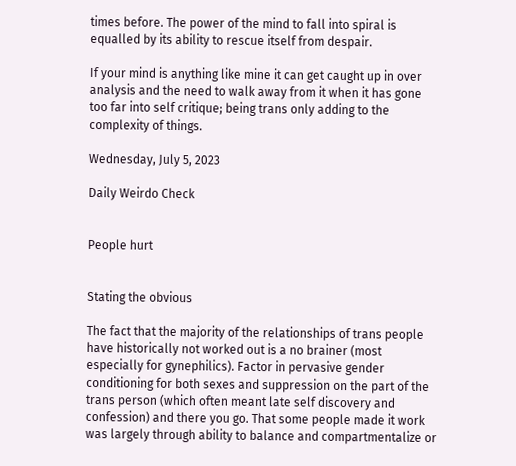times before. The power of the mind to fall into spiral is equalled by its ability to rescue itself from despair.

If your mind is anything like mine it can get caught up in over analysis and the need to walk away from it when it has gone too far into self critique; being trans only adding to the complexity of things.

Wednesday, July 5, 2023

Daily Weirdo Check


People hurt


Stating the obvious

The fact that the majority of the relationships of trans people have historically not worked out is a no brainer (most especially for gynephilics). Factor in pervasive gender conditioning for both sexes and suppression on the part of the trans person (which often meant late self discovery and confession) and there you go. That some people made it work was largely through ability to balance and compartmentalize or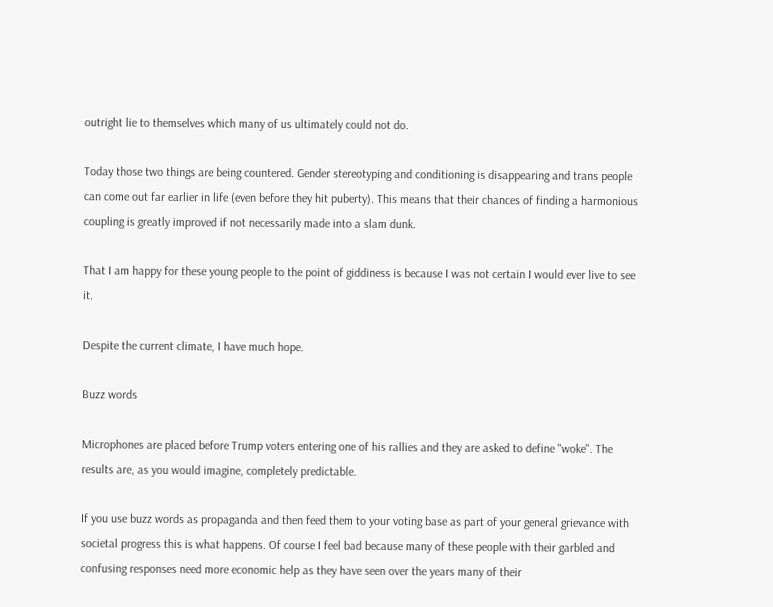outright lie to themselves which many of us ultimately could not do.

Today those two things are being countered. Gender stereotyping and conditioning is disappearing and trans people can come out far earlier in life (even before they hit puberty). This means that their chances of finding a harmonious coupling is greatly improved if not necessarily made into a slam dunk.

That I am happy for these young people to the point of giddiness is because I was not certain I would ever live to see it.

Despite the current climate, I have much hope.

Buzz words

Microphones are placed before Trump voters entering one of his rallies and they are asked to define "woke". The results are, as you would imagine, completely predictable.

If you use buzz words as propaganda and then feed them to your voting base as part of your general grievance with societal progress this is what happens. Of course I feel bad because many of these people with their garbled and confusing responses need more economic help as they have seen over the years many of their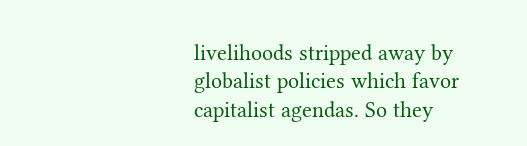livelihoods stripped away by globalist policies which favor capitalist agendas. So they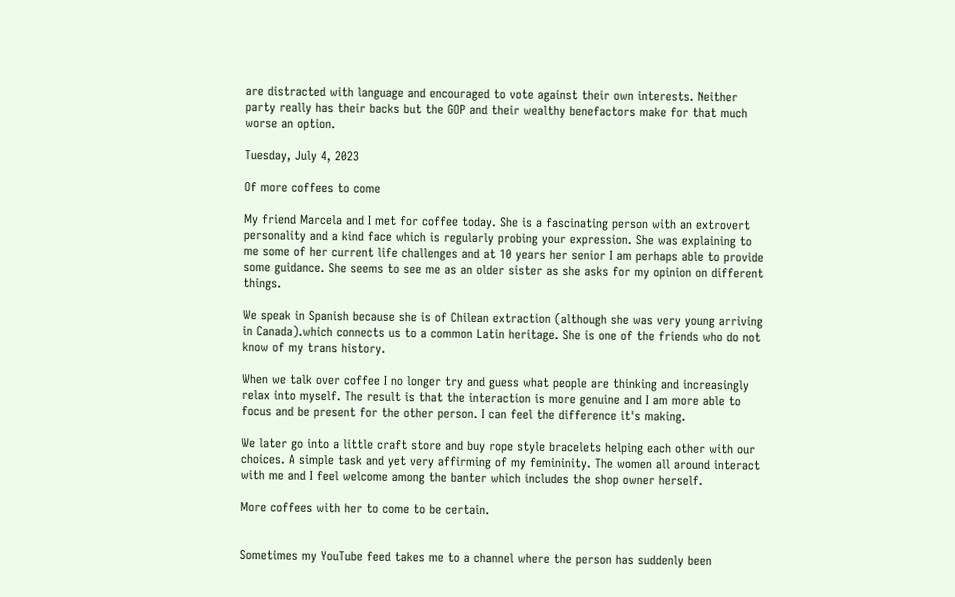are distracted with language and encouraged to vote against their own interests. Neither party really has their backs but the GOP and their wealthy benefactors make for that much worse an option.

Tuesday, July 4, 2023

Of more coffees to come

My friend Marcela and I met for coffee today. She is a fascinating person with an extrovert personality and a kind face which is regularly probing your expression. She was explaining to me some of her current life challenges and at 10 years her senior I am perhaps able to provide some guidance. She seems to see me as an older sister as she asks for my opinion on different things.

We speak in Spanish because she is of Chilean extraction (although she was very young arriving in Canada).which connects us to a common Latin heritage. She is one of the friends who do not know of my trans history.

When we talk over coffee I no longer try and guess what people are thinking and increasingly relax into myself. The result is that the interaction is more genuine and I am more able to focus and be present for the other person. I can feel the difference it's making.

We later go into a little craft store and buy rope style bracelets helping each other with our choices. A simple task and yet very affirming of my femininity. The women all around interact with me and I feel welcome among the banter which includes the shop owner herself.

More coffees with her to come to be certain.


Sometimes my YouTube feed takes me to a channel where the person has suddenly been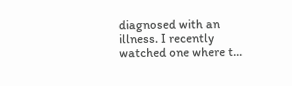diagnosed with an illness. I recently watched one where t...